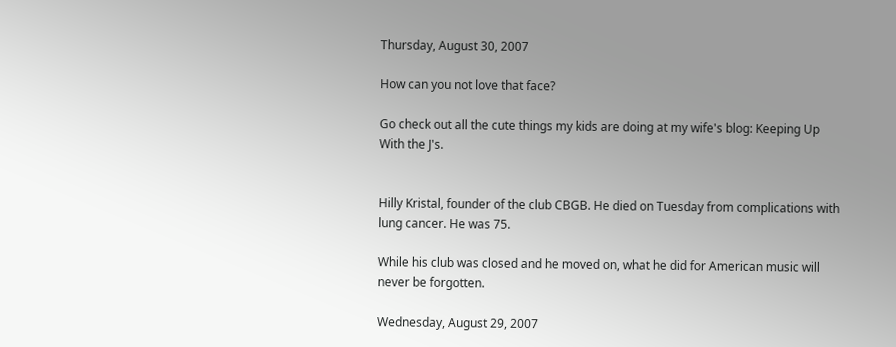Thursday, August 30, 2007

How can you not love that face?

Go check out all the cute things my kids are doing at my wife's blog: Keeping Up With the J's.


Hilly Kristal, founder of the club CBGB. He died on Tuesday from complications with lung cancer. He was 75.

While his club was closed and he moved on, what he did for American music will never be forgotten.

Wednesday, August 29, 2007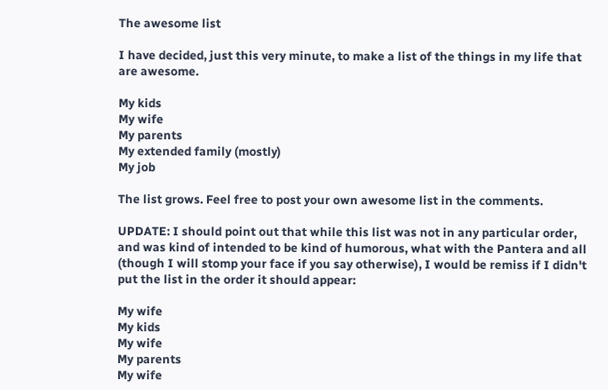The awesome list

I have decided, just this very minute, to make a list of the things in my life that are awesome.

My kids
My wife
My parents
My extended family (mostly)
My job

The list grows. Feel free to post your own awesome list in the comments.

UPDATE: I should point out that while this list was not in any particular order, and was kind of intended to be kind of humorous, what with the Pantera and all (though I will stomp your face if you say otherwise), I would be remiss if I didn't put the list in the order it should appear:

My wife
My kids
My wife
My parents
My wife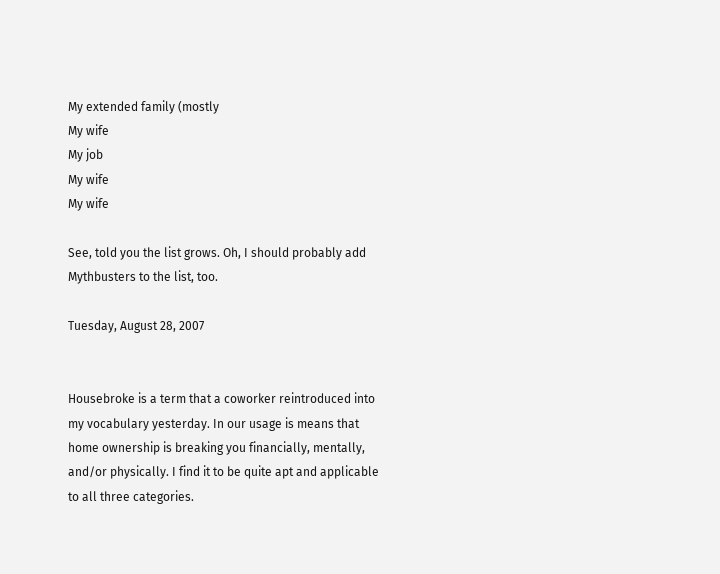My extended family (mostly
My wife
My job
My wife
My wife

See, told you the list grows. Oh, I should probably add Mythbusters to the list, too.

Tuesday, August 28, 2007


Housebroke is a term that a coworker reintroduced into my vocabulary yesterday. In our usage is means that home ownership is breaking you financially, mentally, and/or physically. I find it to be quite apt and applicable to all three categories.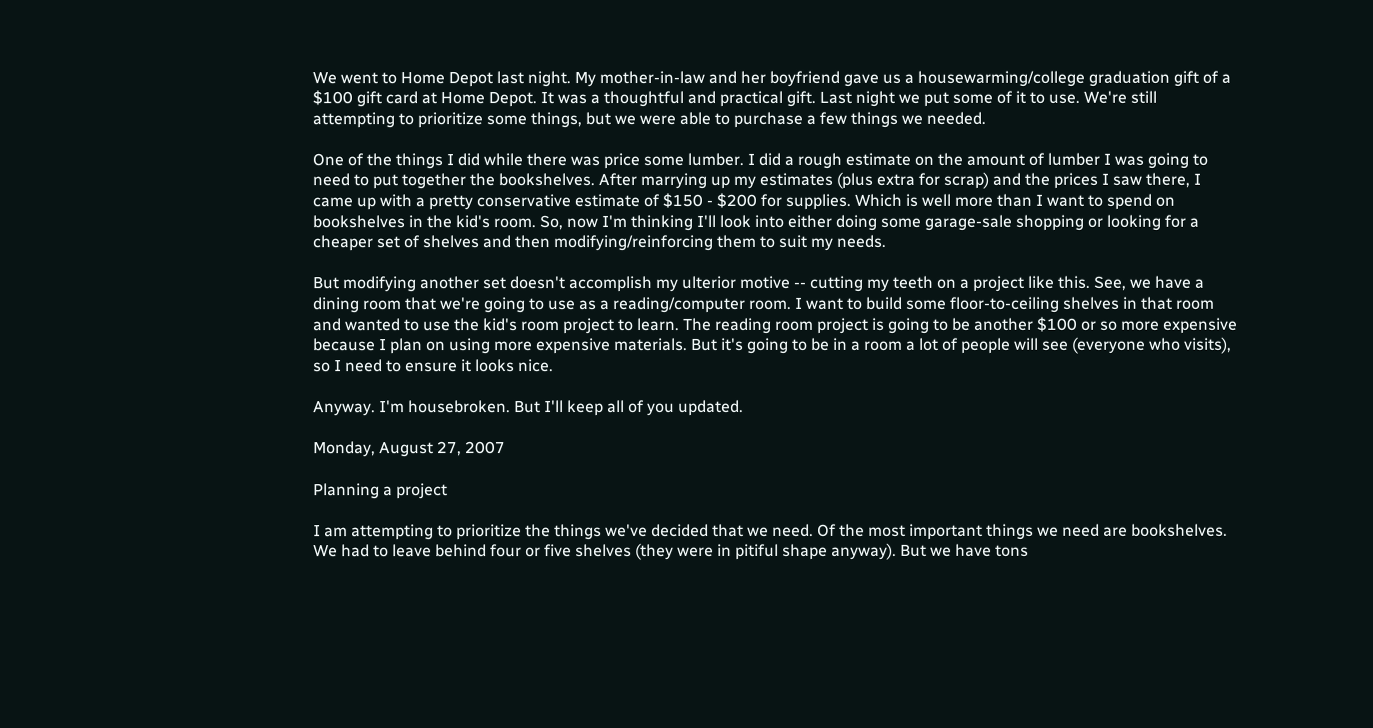We went to Home Depot last night. My mother-in-law and her boyfriend gave us a housewarming/college graduation gift of a $100 gift card at Home Depot. It was a thoughtful and practical gift. Last night we put some of it to use. We're still attempting to prioritize some things, but we were able to purchase a few things we needed.

One of the things I did while there was price some lumber. I did a rough estimate on the amount of lumber I was going to need to put together the bookshelves. After marrying up my estimates (plus extra for scrap) and the prices I saw there, I came up with a pretty conservative estimate of $150 - $200 for supplies. Which is well more than I want to spend on bookshelves in the kid's room. So, now I'm thinking I'll look into either doing some garage-sale shopping or looking for a cheaper set of shelves and then modifying/reinforcing them to suit my needs.

But modifying another set doesn't accomplish my ulterior motive -- cutting my teeth on a project like this. See, we have a dining room that we're going to use as a reading/computer room. I want to build some floor-to-ceiling shelves in that room and wanted to use the kid's room project to learn. The reading room project is going to be another $100 or so more expensive because I plan on using more expensive materials. But it's going to be in a room a lot of people will see (everyone who visits), so I need to ensure it looks nice.

Anyway. I'm housebroken. But I'll keep all of you updated.

Monday, August 27, 2007

Planning a project

I am attempting to prioritize the things we've decided that we need. Of the most important things we need are bookshelves. We had to leave behind four or five shelves (they were in pitiful shape anyway). But we have tons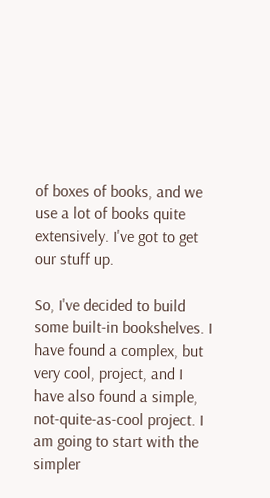of boxes of books, and we use a lot of books quite extensively. I've got to get our stuff up.

So, I've decided to build some built-in bookshelves. I have found a complex, but very cool, project, and I have also found a simple, not-quite-as-cool project. I am going to start with the simpler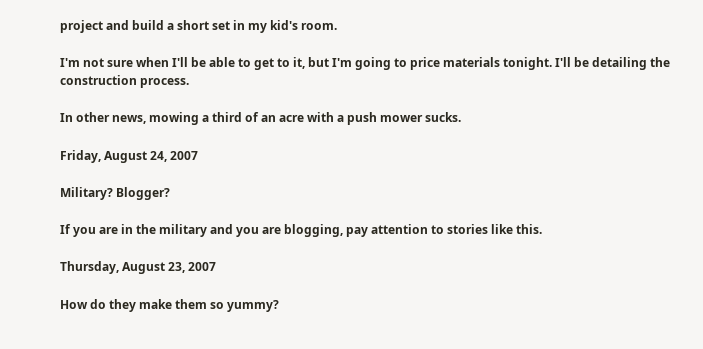project and build a short set in my kid's room.

I'm not sure when I'll be able to get to it, but I'm going to price materials tonight. I'll be detailing the construction process.

In other news, mowing a third of an acre with a push mower sucks.

Friday, August 24, 2007

Military? Blogger?

If you are in the military and you are blogging, pay attention to stories like this.

Thursday, August 23, 2007

How do they make them so yummy?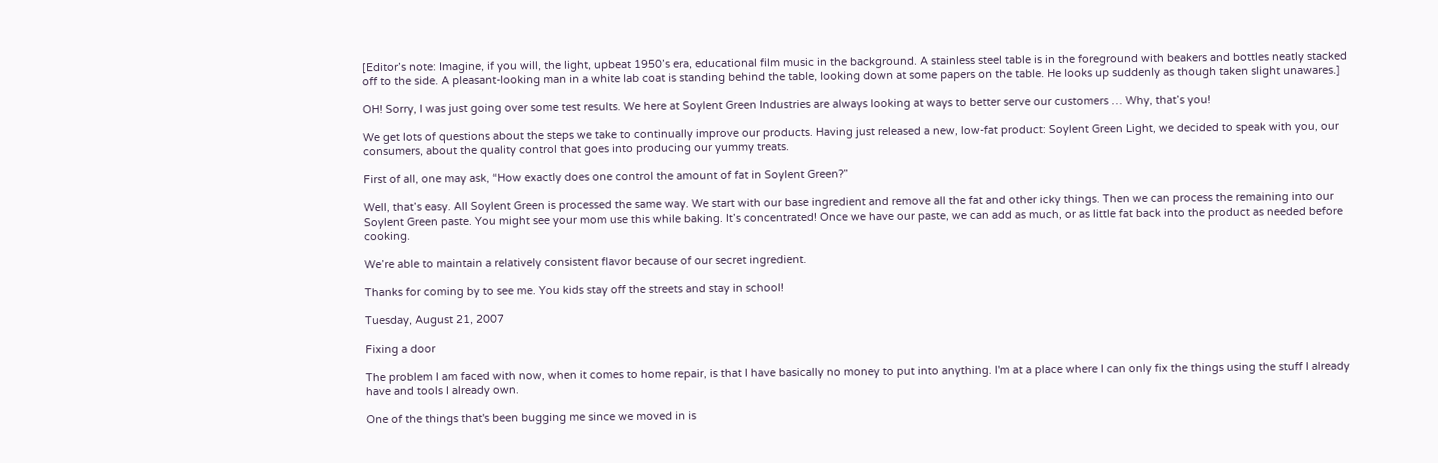[Editor’s note: Imagine, if you will, the light, upbeat 1950’s era, educational film music in the background. A stainless steel table is in the foreground with beakers and bottles neatly stacked off to the side. A pleasant-looking man in a white lab coat is standing behind the table, looking down at some papers on the table. He looks up suddenly as though taken slight unawares.]

OH! Sorry, I was just going over some test results. We here at Soylent Green Industries are always looking at ways to better serve our customers … Why, that’s you!

We get lots of questions about the steps we take to continually improve our products. Having just released a new, low-fat product: Soylent Green Light, we decided to speak with you, our consumers, about the quality control that goes into producing our yummy treats.

First of all, one may ask, “How exactly does one control the amount of fat in Soylent Green?”

Well, that’s easy. All Soylent Green is processed the same way. We start with our base ingredient and remove all the fat and other icky things. Then we can process the remaining into our Soylent Green paste. You might see your mom use this while baking. It’s concentrated! Once we have our paste, we can add as much, or as little fat back into the product as needed before cooking.

We’re able to maintain a relatively consistent flavor because of our secret ingredient.

Thanks for coming by to see me. You kids stay off the streets and stay in school!

Tuesday, August 21, 2007

Fixing a door

The problem I am faced with now, when it comes to home repair, is that I have basically no money to put into anything. I'm at a place where I can only fix the things using the stuff I already have and tools I already own.

One of the things that's been bugging me since we moved in is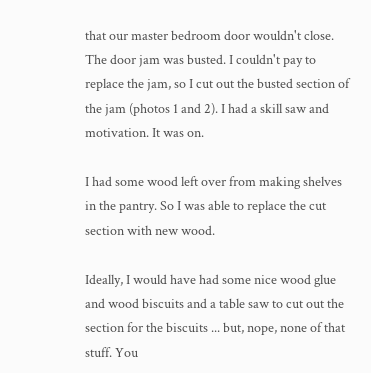that our master bedroom door wouldn't close. The door jam was busted. I couldn't pay to replace the jam, so I cut out the busted section of the jam (photos 1 and 2). I had a skill saw and motivation. It was on.

I had some wood left over from making shelves in the pantry. So I was able to replace the cut section with new wood.

Ideally, I would have had some nice wood glue and wood biscuits and a table saw to cut out the section for the biscuits ... but, nope, none of that stuff. You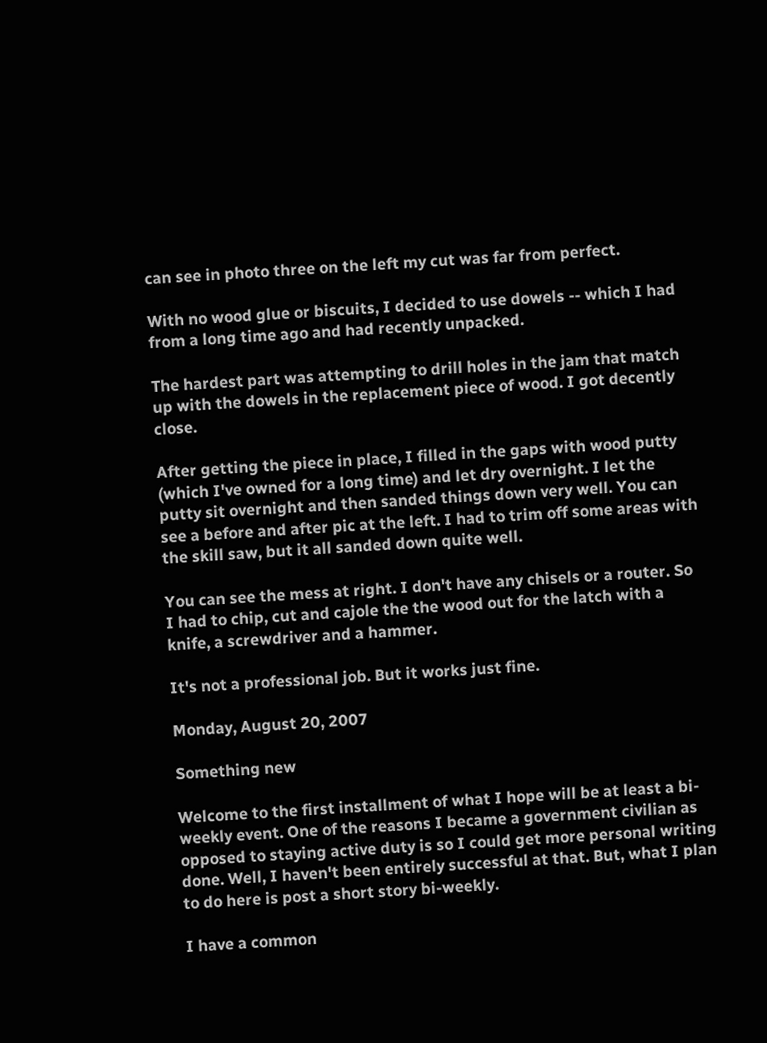can see in photo three on the left my cut was far from perfect.

With no wood glue or biscuits, I decided to use dowels -- which I had from a long time ago and had recently unpacked.

The hardest part was attempting to drill holes in the jam that match up with the dowels in the replacement piece of wood. I got decently close.

After getting the piece in place, I filled in the gaps with wood putty (which I've owned for a long time) and let dry overnight. I let the putty sit overnight and then sanded things down very well. You can see a before and after pic at the left. I had to trim off some areas with the skill saw, but it all sanded down quite well.

You can see the mess at right. I don't have any chisels or a router. So I had to chip, cut and cajole the the wood out for the latch with a knife, a screwdriver and a hammer.

It's not a professional job. But it works just fine.

Monday, August 20, 2007

Something new

Welcome to the first installment of what I hope will be at least a bi-weekly event. One of the reasons I became a government civilian as opposed to staying active duty is so I could get more personal writing done. Well, I haven't been entirely successful at that. But, what I plan to do here is post a short story bi-weekly.

I have a common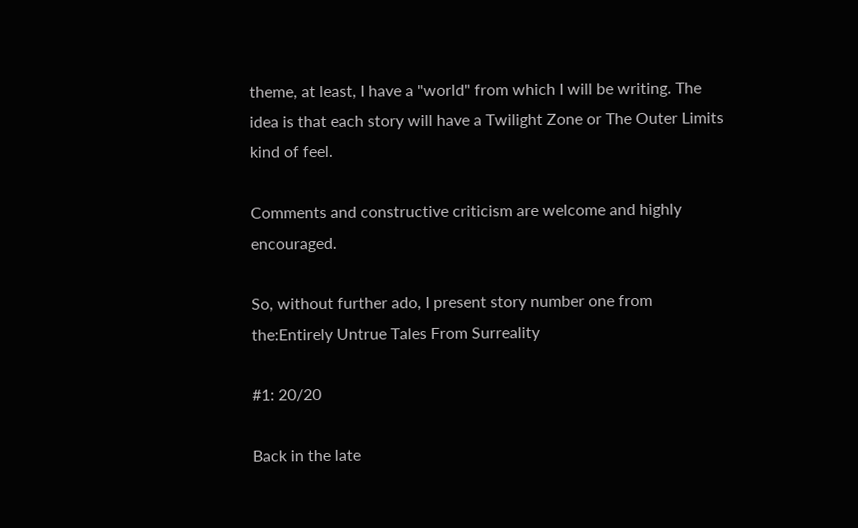theme, at least, I have a "world" from which I will be writing. The idea is that each story will have a Twilight Zone or The Outer Limits kind of feel.

Comments and constructive criticism are welcome and highly encouraged.

So, without further ado, I present story number one from the:Entirely Untrue Tales From Surreality

#1: 20/20

Back in the late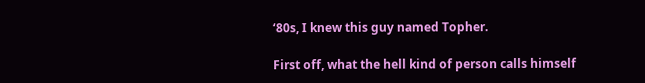‘80s, I knew this guy named Topher.

First off, what the hell kind of person calls himself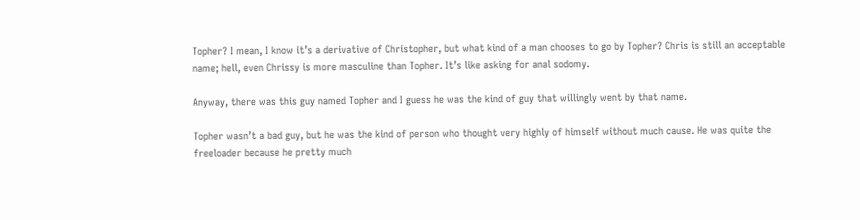Topher? I mean, I know it’s a derivative of Christopher, but what kind of a man chooses to go by Topher? Chris is still an acceptable name; hell, even Chrissy is more masculine than Topher. It’s like asking for anal sodomy.

Anyway, there was this guy named Topher and I guess he was the kind of guy that willingly went by that name.

Topher wasn’t a bad guy, but he was the kind of person who thought very highly of himself without much cause. He was quite the freeloader because he pretty much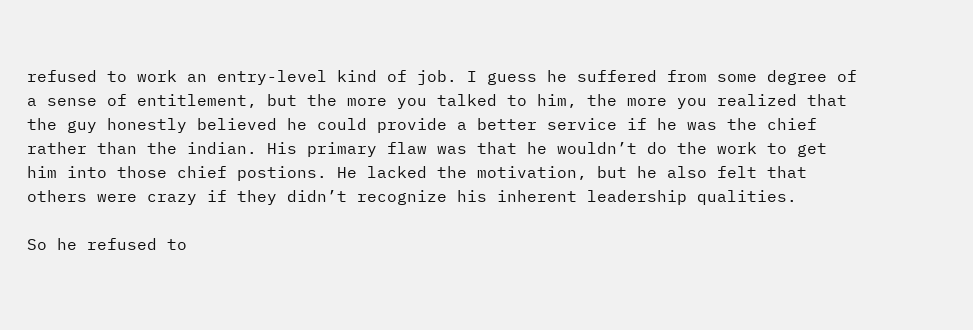refused to work an entry-level kind of job. I guess he suffered from some degree of a sense of entitlement, but the more you talked to him, the more you realized that the guy honestly believed he could provide a better service if he was the chief rather than the indian. His primary flaw was that he wouldn’t do the work to get him into those chief postions. He lacked the motivation, but he also felt that others were crazy if they didn’t recognize his inherent leadership qualities.

So he refused to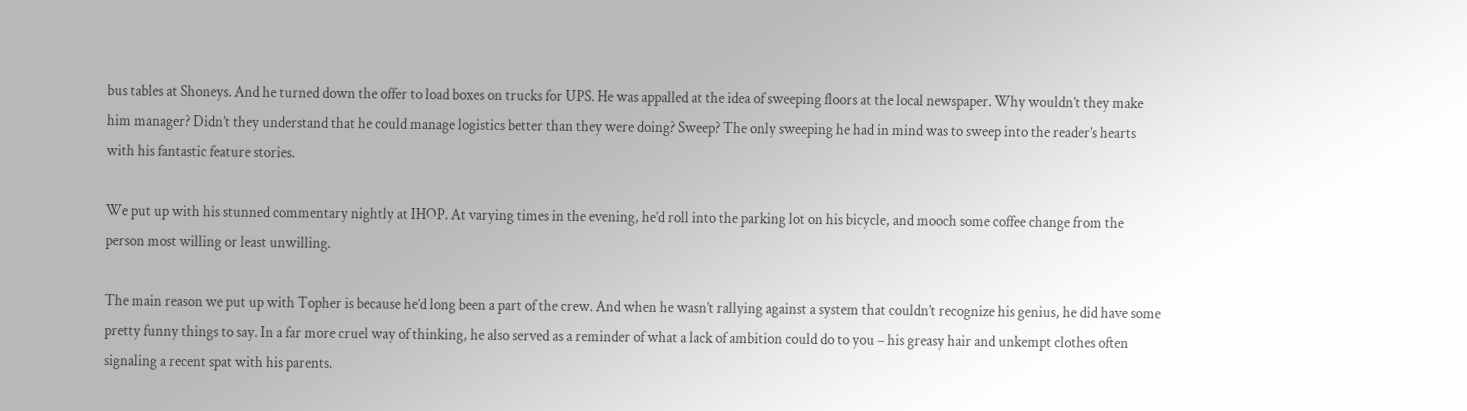bus tables at Shoneys. And he turned down the offer to load boxes on trucks for UPS. He was appalled at the idea of sweeping floors at the local newspaper. Why wouldn’t they make him manager? Didn’t they understand that he could manage logistics better than they were doing? Sweep? The only sweeping he had in mind was to sweep into the reader’s hearts with his fantastic feature stories.

We put up with his stunned commentary nightly at IHOP. At varying times in the evening, he’d roll into the parking lot on his bicycle, and mooch some coffee change from the person most willing or least unwilling.

The main reason we put up with Topher is because he’d long been a part of the crew. And when he wasn’t rallying against a system that couldn’t recognize his genius, he did have some pretty funny things to say. In a far more cruel way of thinking, he also served as a reminder of what a lack of ambition could do to you – his greasy hair and unkempt clothes often signaling a recent spat with his parents.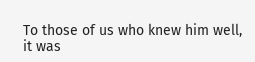To those of us who knew him well, it was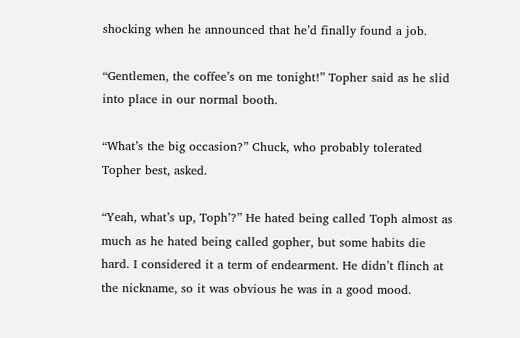shocking when he announced that he’d finally found a job.

“Gentlemen, the coffee’s on me tonight!” Topher said as he slid into place in our normal booth.

“What’s the big occasion?” Chuck, who probably tolerated Topher best, asked.

“Yeah, what’s up, Toph’?” He hated being called Toph almost as much as he hated being called gopher, but some habits die hard. I considered it a term of endearment. He didn’t flinch at the nickname, so it was obvious he was in a good mood.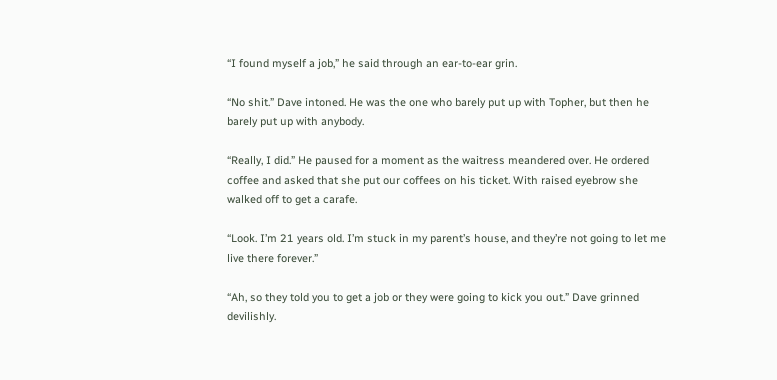“I found myself a job,” he said through an ear-to-ear grin.

“No shit.” Dave intoned. He was the one who barely put up with Topher, but then he barely put up with anybody.

“Really, I did.” He paused for a moment as the waitress meandered over. He ordered coffee and asked that she put our coffees on his ticket. With raised eyebrow she walked off to get a carafe.

“Look. I’m 21 years old. I’m stuck in my parent’s house, and they’re not going to let me live there forever.”

“Ah, so they told you to get a job or they were going to kick you out.” Dave grinned devilishly.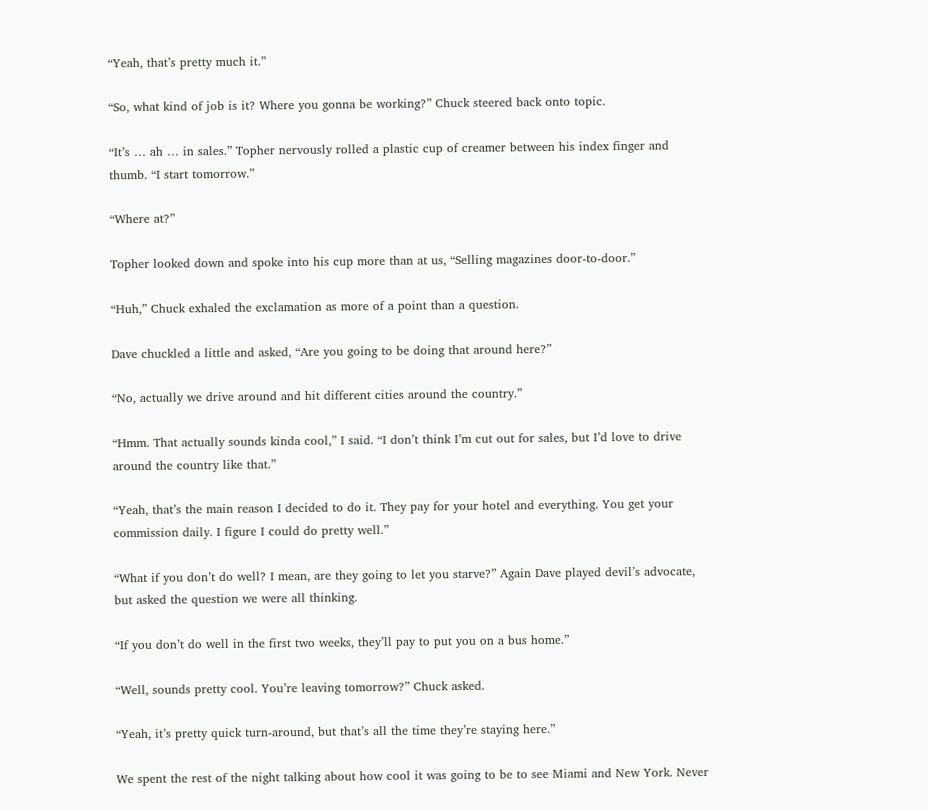“Yeah, that’s pretty much it.”

“So, what kind of job is it? Where you gonna be working?” Chuck steered back onto topic.

“It’s … ah … in sales.” Topher nervously rolled a plastic cup of creamer between his index finger and thumb. “I start tomorrow.”

“Where at?”

Topher looked down and spoke into his cup more than at us, “Selling magazines door-to-door.”

“Huh,” Chuck exhaled the exclamation as more of a point than a question.

Dave chuckled a little and asked, “Are you going to be doing that around here?”

“No, actually we drive around and hit different cities around the country.”

“Hmm. That actually sounds kinda cool,” I said. “I don’t think I’m cut out for sales, but I’d love to drive around the country like that.”

“Yeah, that’s the main reason I decided to do it. They pay for your hotel and everything. You get your commission daily. I figure I could do pretty well.”

“What if you don’t do well? I mean, are they going to let you starve?” Again Dave played devil’s advocate, but asked the question we were all thinking.

“If you don’t do well in the first two weeks, they’ll pay to put you on a bus home.”

“Well, sounds pretty cool. You’re leaving tomorrow?” Chuck asked.

“Yeah, it’s pretty quick turn-around, but that’s all the time they’re staying here.”

We spent the rest of the night talking about how cool it was going to be to see Miami and New York. Never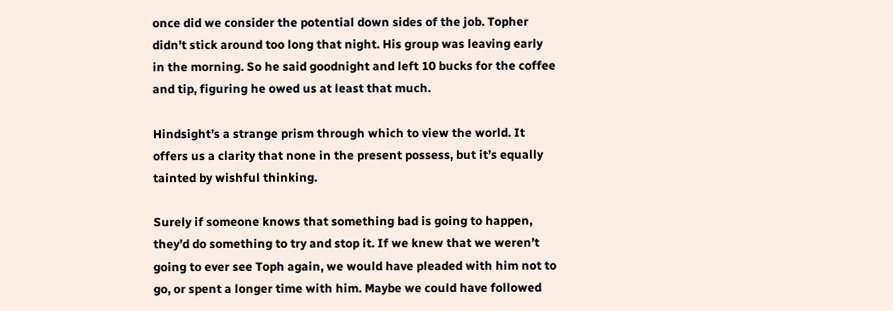once did we consider the potential down sides of the job. Topher didn’t stick around too long that night. His group was leaving early in the morning. So he said goodnight and left 10 bucks for the coffee and tip, figuring he owed us at least that much.

Hindsight’s a strange prism through which to view the world. It offers us a clarity that none in the present possess, but it’s equally tainted by wishful thinking.

Surely if someone knows that something bad is going to happen, they’d do something to try and stop it. If we knew that we weren’t going to ever see Toph again, we would have pleaded with him not to go, or spent a longer time with him. Maybe we could have followed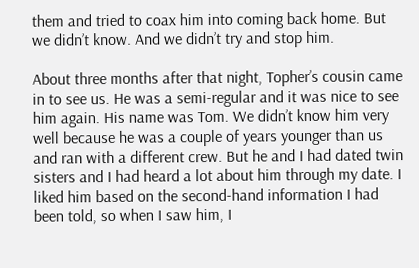them and tried to coax him into coming back home. But we didn’t know. And we didn’t try and stop him.

About three months after that night, Topher’s cousin came in to see us. He was a semi-regular and it was nice to see him again. His name was Tom. We didn’t know him very well because he was a couple of years younger than us and ran with a different crew. But he and I had dated twin sisters and I had heard a lot about him through my date. I liked him based on the second-hand information I had been told, so when I saw him, I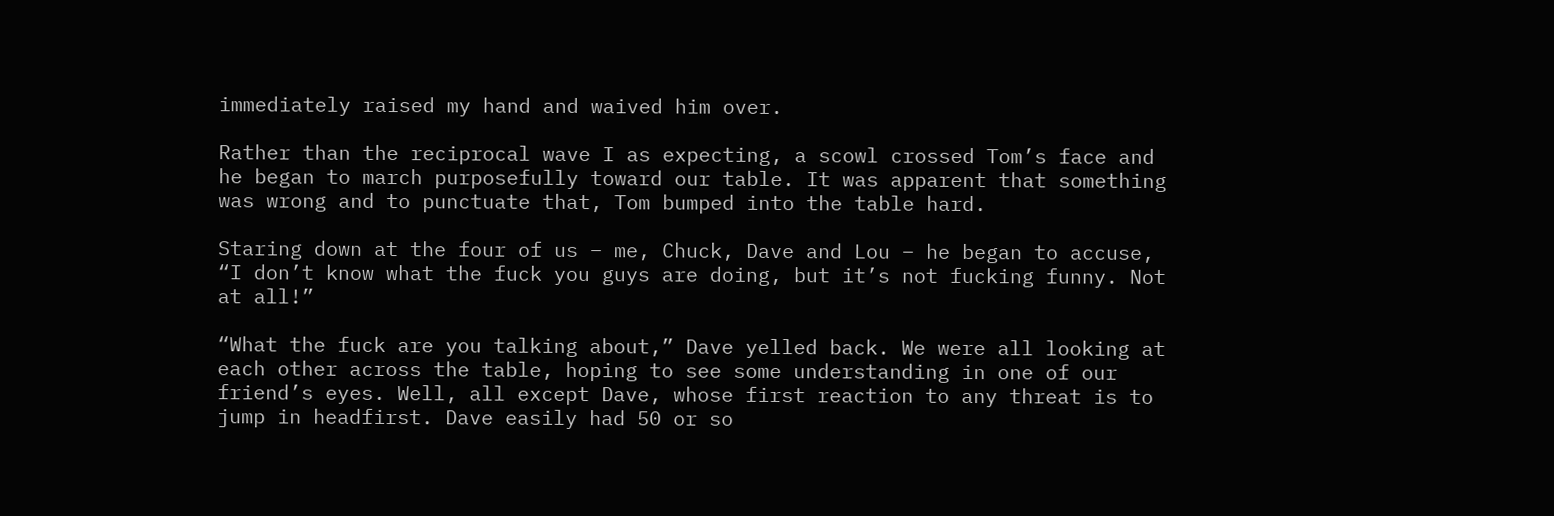immediately raised my hand and waived him over.

Rather than the reciprocal wave I as expecting, a scowl crossed Tom’s face and he began to march purposefully toward our table. It was apparent that something was wrong and to punctuate that, Tom bumped into the table hard.

Staring down at the four of us – me, Chuck, Dave and Lou – he began to accuse, “I don’t know what the fuck you guys are doing, but it’s not fucking funny. Not at all!”

“What the fuck are you talking about,” Dave yelled back. We were all looking at each other across the table, hoping to see some understanding in one of our friend’s eyes. Well, all except Dave, whose first reaction to any threat is to jump in headfirst. Dave easily had 50 or so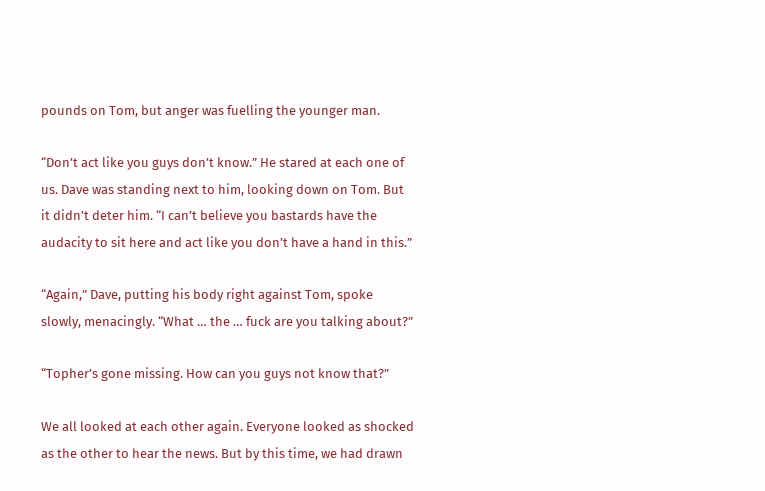pounds on Tom, but anger was fuelling the younger man.

“Don’t act like you guys don’t know.” He stared at each one of us. Dave was standing next to him, looking down on Tom. But it didn’t deter him. “I can’t believe you bastards have the audacity to sit here and act like you don’t have a hand in this.”

“Again,” Dave, putting his body right against Tom, spoke slowly, menacingly. “What … the … fuck are you talking about?”

“Topher’s gone missing. How can you guys not know that?”

We all looked at each other again. Everyone looked as shocked as the other to hear the news. But by this time, we had drawn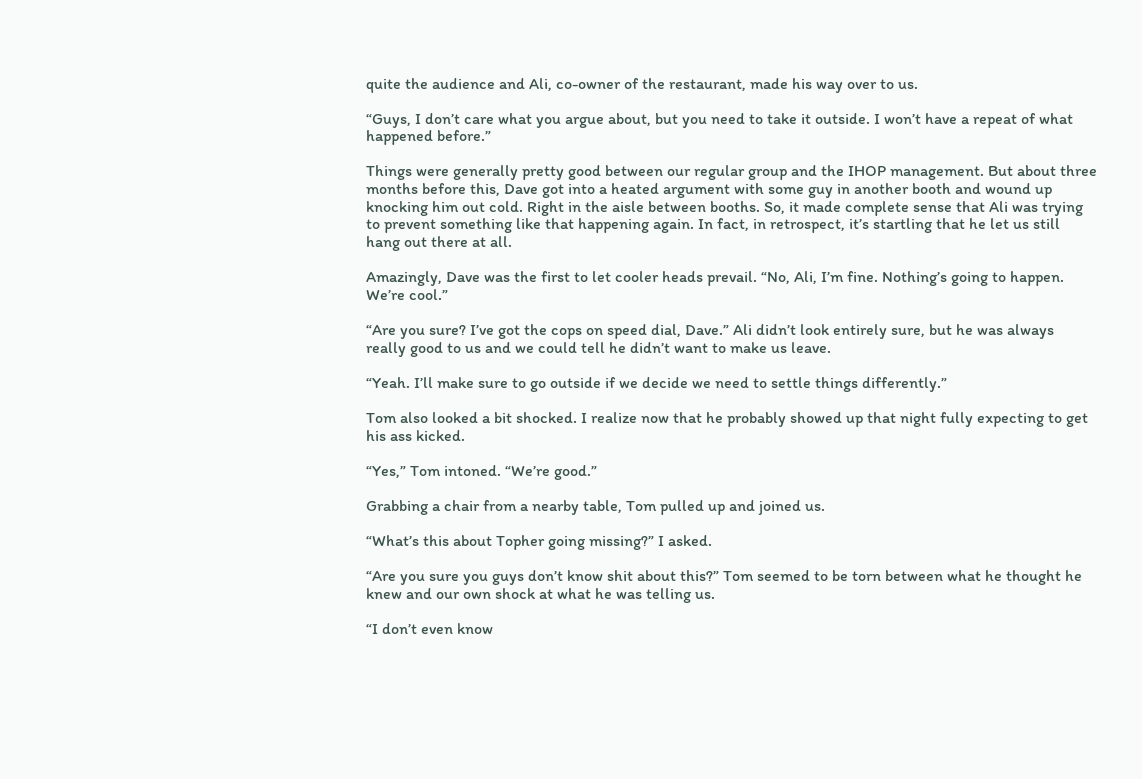quite the audience and Ali, co-owner of the restaurant, made his way over to us.

“Guys, I don’t care what you argue about, but you need to take it outside. I won’t have a repeat of what happened before.”

Things were generally pretty good between our regular group and the IHOP management. But about three months before this, Dave got into a heated argument with some guy in another booth and wound up knocking him out cold. Right in the aisle between booths. So, it made complete sense that Ali was trying to prevent something like that happening again. In fact, in retrospect, it’s startling that he let us still hang out there at all.

Amazingly, Dave was the first to let cooler heads prevail. “No, Ali, I’m fine. Nothing’s going to happen. We’re cool.”

“Are you sure? I’ve got the cops on speed dial, Dave.” Ali didn’t look entirely sure, but he was always really good to us and we could tell he didn’t want to make us leave.

“Yeah. I’ll make sure to go outside if we decide we need to settle things differently.”

Tom also looked a bit shocked. I realize now that he probably showed up that night fully expecting to get his ass kicked.

“Yes,” Tom intoned. “We’re good.”

Grabbing a chair from a nearby table, Tom pulled up and joined us.

“What’s this about Topher going missing?” I asked.

“Are you sure you guys don’t know shit about this?” Tom seemed to be torn between what he thought he knew and our own shock at what he was telling us.

“I don’t even know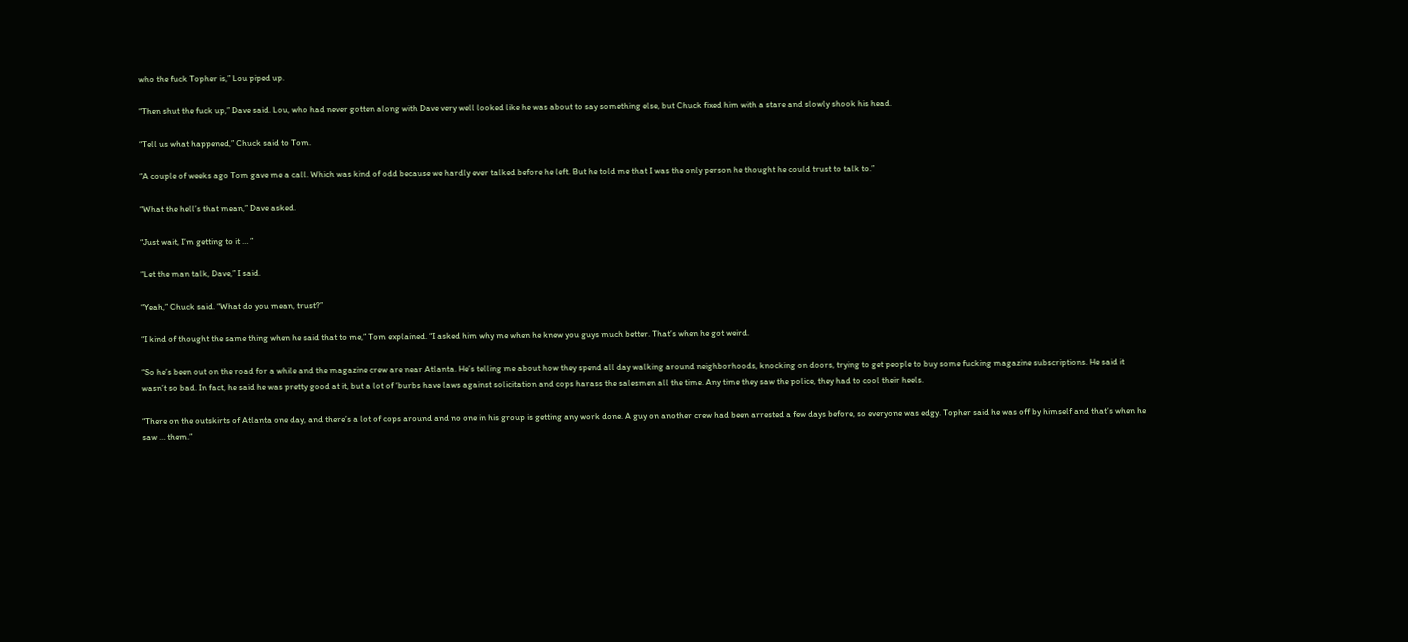who the fuck Topher is,” Lou piped up.

“Then shut the fuck up,” Dave said. Lou, who had never gotten along with Dave very well looked like he was about to say something else, but Chuck fixed him with a stare and slowly shook his head.

“Tell us what happened,” Chuck said to Tom.

“A couple of weeks ago Tom gave me a call. Which was kind of odd because we hardly ever talked before he left. But he told me that I was the only person he thought he could trust to talk to.”

“What the hell’s that mean,” Dave asked.

“Just wait, I’m getting to it … ”

“Let the man talk, Dave,” I said.

“Yeah,” Chuck said. “What do you mean, trust?”

“I kind of thought the same thing when he said that to me,” Tom explained. “I asked him why me when he knew you guys much better. That’s when he got weird.

“So he’s been out on the road for a while and the magazine crew are near Atlanta. He’s telling me about how they spend all day walking around neighborhoods, knocking on doors, trying to get people to buy some fucking magazine subscriptions. He said it wasn’t so bad. In fact, he said he was pretty good at it, but a lot of ‘burbs have laws against solicitation and cops harass the salesmen all the time. Any time they saw the police, they had to cool their heels.

“There on the outskirts of Atlanta one day, and there’s a lot of cops around and no one in his group is getting any work done. A guy on another crew had been arrested a few days before, so everyone was edgy. Topher said he was off by himself and that’s when he saw … them.”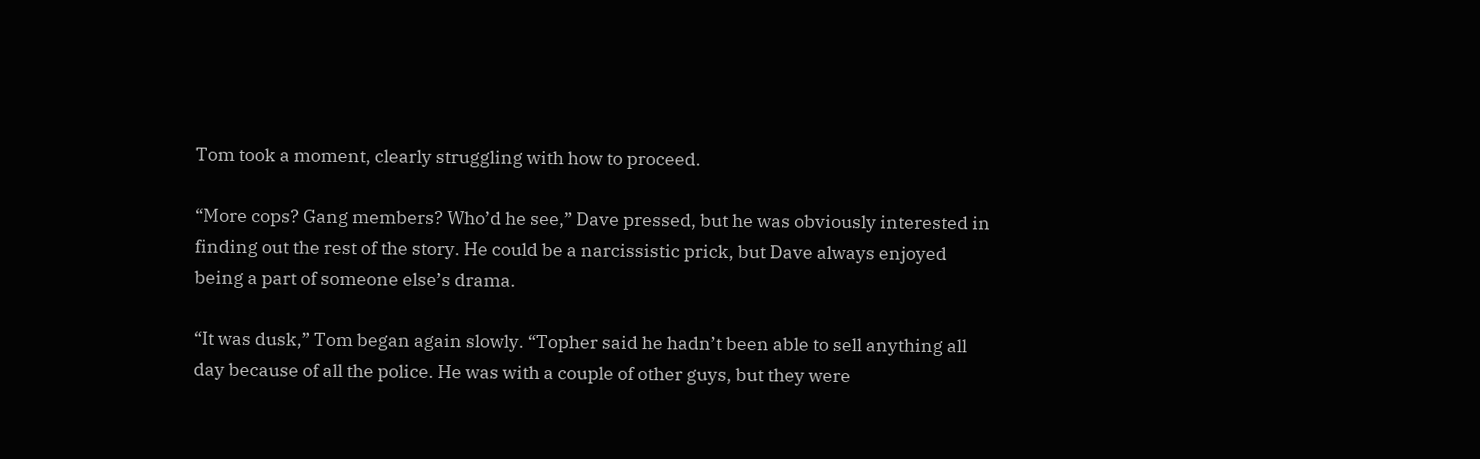Tom took a moment, clearly struggling with how to proceed.

“More cops? Gang members? Who’d he see,” Dave pressed, but he was obviously interested in finding out the rest of the story. He could be a narcissistic prick, but Dave always enjoyed being a part of someone else’s drama.

“It was dusk,” Tom began again slowly. “Topher said he hadn’t been able to sell anything all day because of all the police. He was with a couple of other guys, but they were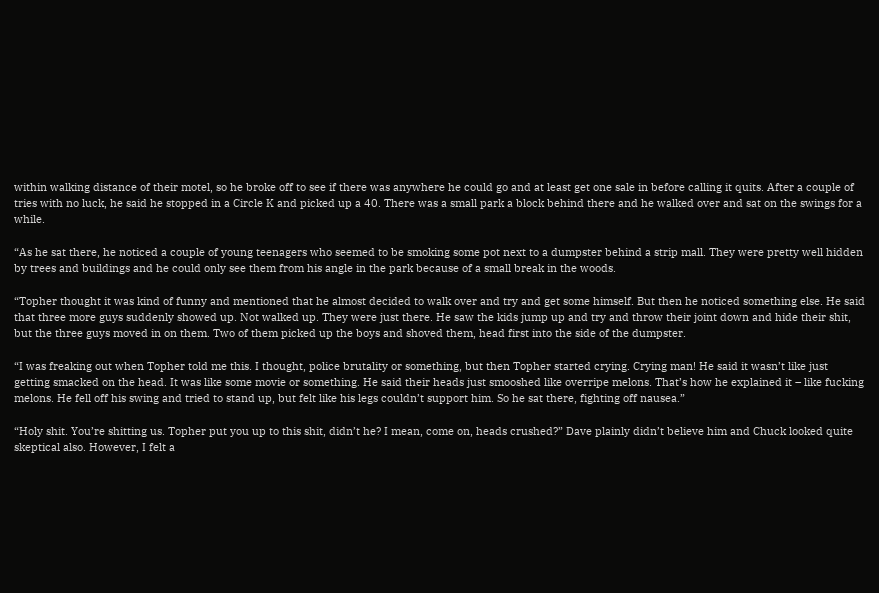within walking distance of their motel, so he broke off to see if there was anywhere he could go and at least get one sale in before calling it quits. After a couple of tries with no luck, he said he stopped in a Circle K and picked up a 40. There was a small park a block behind there and he walked over and sat on the swings for a while.

“As he sat there, he noticed a couple of young teenagers who seemed to be smoking some pot next to a dumpster behind a strip mall. They were pretty well hidden by trees and buildings and he could only see them from his angle in the park because of a small break in the woods.

“Topher thought it was kind of funny and mentioned that he almost decided to walk over and try and get some himself. But then he noticed something else. He said that three more guys suddenly showed up. Not walked up. They were just there. He saw the kids jump up and try and throw their joint down and hide their shit, but the three guys moved in on them. Two of them picked up the boys and shoved them, head first into the side of the dumpster.

“I was freaking out when Topher told me this. I thought, police brutality or something, but then Topher started crying. Crying man! He said it wasn’t like just getting smacked on the head. It was like some movie or something. He said their heads just smooshed like overripe melons. That’s how he explained it – like fucking melons. He fell off his swing and tried to stand up, but felt like his legs couldn’t support him. So he sat there, fighting off nausea.”

“Holy shit. You’re shitting us. Topher put you up to this shit, didn’t he? I mean, come on, heads crushed?” Dave plainly didn’t believe him and Chuck looked quite skeptical also. However, I felt a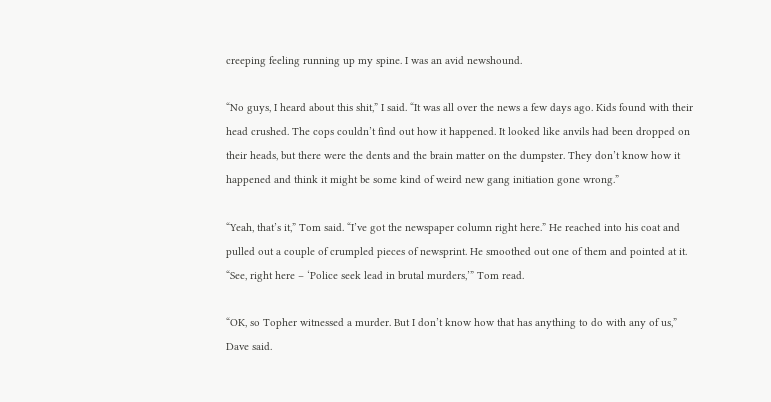creeping feeling running up my spine. I was an avid newshound.

“No guys, I heard about this shit,” I said. “It was all over the news a few days ago. Kids found with their head crushed. The cops couldn’t find out how it happened. It looked like anvils had been dropped on their heads, but there were the dents and the brain matter on the dumpster. They don’t know how it happened and think it might be some kind of weird new gang initiation gone wrong.”

“Yeah, that’s it,” Tom said. “I’ve got the newspaper column right here.” He reached into his coat and pulled out a couple of crumpled pieces of newsprint. He smoothed out one of them and pointed at it. “See, right here – ‘Police seek lead in brutal murders,’” Tom read.

“OK, so Topher witnessed a murder. But I don’t know how that has anything to do with any of us,” Dave said.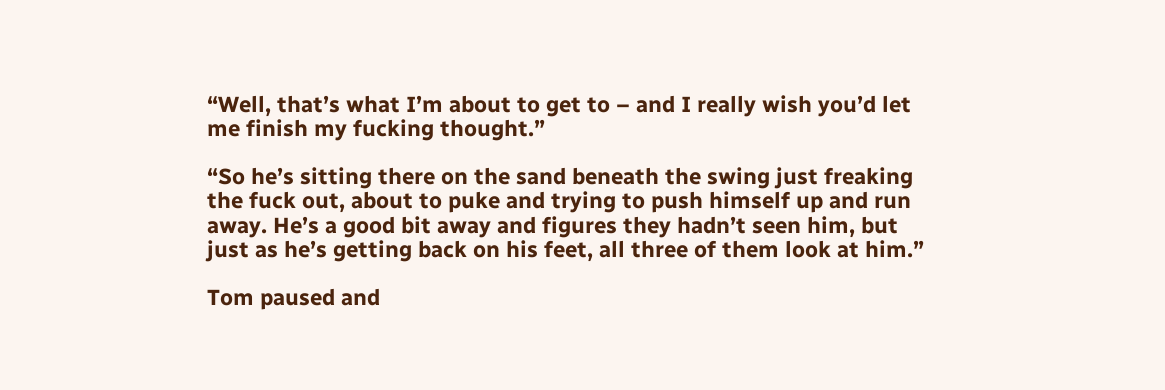“Well, that’s what I’m about to get to – and I really wish you’d let me finish my fucking thought.”

“So he’s sitting there on the sand beneath the swing just freaking the fuck out, about to puke and trying to push himself up and run away. He’s a good bit away and figures they hadn’t seen him, but just as he’s getting back on his feet, all three of them look at him.”

Tom paused and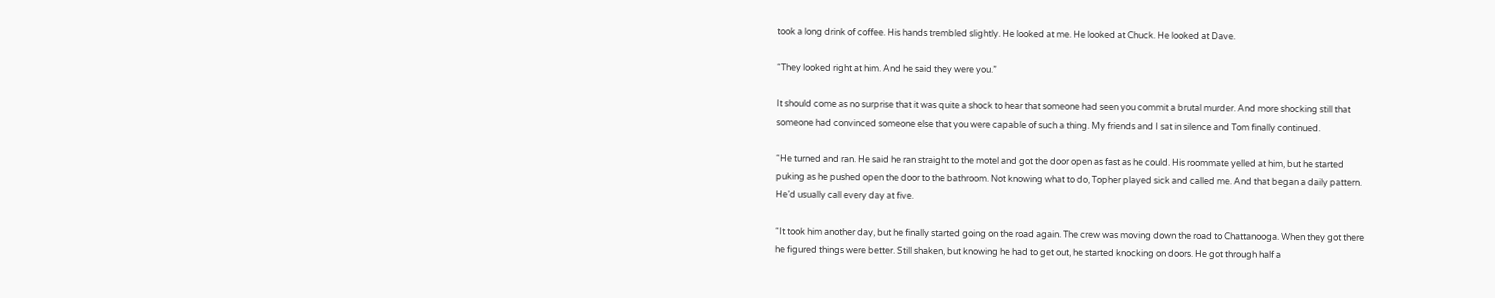took a long drink of coffee. His hands trembled slightly. He looked at me. He looked at Chuck. He looked at Dave.

“They looked right at him. And he said they were you.”

It should come as no surprise that it was quite a shock to hear that someone had seen you commit a brutal murder. And more shocking still that someone had convinced someone else that you were capable of such a thing. My friends and I sat in silence and Tom finally continued.

“He turned and ran. He said he ran straight to the motel and got the door open as fast as he could. His roommate yelled at him, but he started puking as he pushed open the door to the bathroom. Not knowing what to do, Topher played sick and called me. And that began a daily pattern. He’d usually call every day at five.

“It took him another day, but he finally started going on the road again. The crew was moving down the road to Chattanooga. When they got there he figured things were better. Still shaken, but knowing he had to get out, he started knocking on doors. He got through half a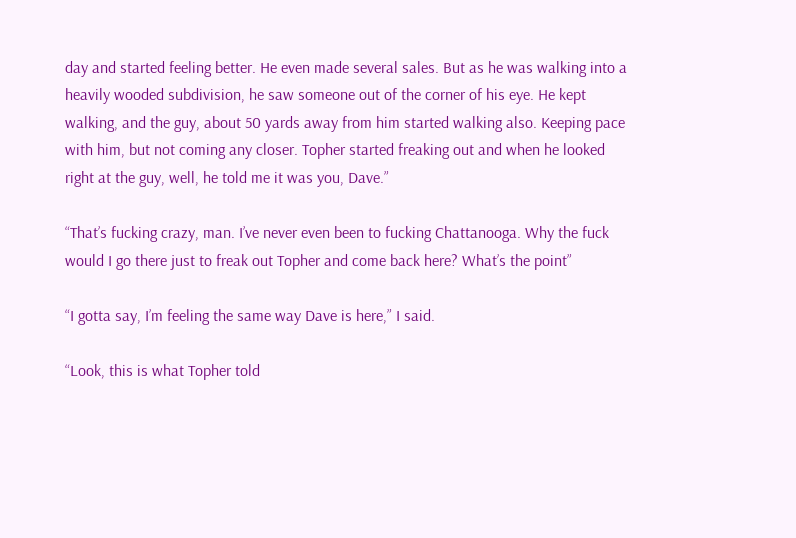day and started feeling better. He even made several sales. But as he was walking into a heavily wooded subdivision, he saw someone out of the corner of his eye. He kept walking, and the guy, about 50 yards away from him started walking also. Keeping pace with him, but not coming any closer. Topher started freaking out and when he looked right at the guy, well, he told me it was you, Dave.”

“That’s fucking crazy, man. I’ve never even been to fucking Chattanooga. Why the fuck would I go there just to freak out Topher and come back here? What’s the point”

“I gotta say, I’m feeling the same way Dave is here,” I said.

“Look, this is what Topher told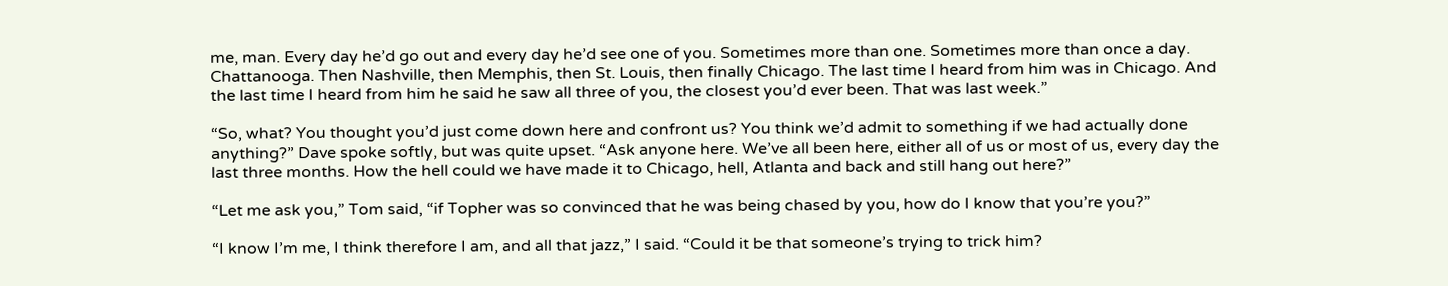me, man. Every day he’d go out and every day he’d see one of you. Sometimes more than one. Sometimes more than once a day. Chattanooga. Then Nashville, then Memphis, then St. Louis, then finally Chicago. The last time I heard from him was in Chicago. And the last time I heard from him he said he saw all three of you, the closest you’d ever been. That was last week.”

“So, what? You thought you’d just come down here and confront us? You think we’d admit to something if we had actually done anything?” Dave spoke softly, but was quite upset. “Ask anyone here. We’ve all been here, either all of us or most of us, every day the last three months. How the hell could we have made it to Chicago, hell, Atlanta and back and still hang out here?”

“Let me ask you,” Tom said, “if Topher was so convinced that he was being chased by you, how do I know that you’re you?”

“I know I’m me, I think therefore I am, and all that jazz,” I said. “Could it be that someone’s trying to trick him?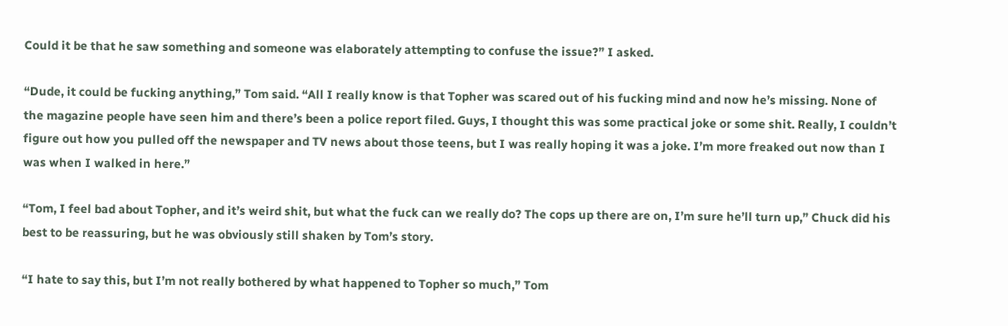Could it be that he saw something and someone was elaborately attempting to confuse the issue?” I asked.

“Dude, it could be fucking anything,” Tom said. “All I really know is that Topher was scared out of his fucking mind and now he’s missing. None of the magazine people have seen him and there’s been a police report filed. Guys, I thought this was some practical joke or some shit. Really, I couldn’t figure out how you pulled off the newspaper and TV news about those teens, but I was really hoping it was a joke. I’m more freaked out now than I was when I walked in here.”

“Tom, I feel bad about Topher, and it’s weird shit, but what the fuck can we really do? The cops up there are on, I’m sure he’ll turn up,” Chuck did his best to be reassuring, but he was obviously still shaken by Tom’s story.

“I hate to say this, but I’m not really bothered by what happened to Topher so much,” Tom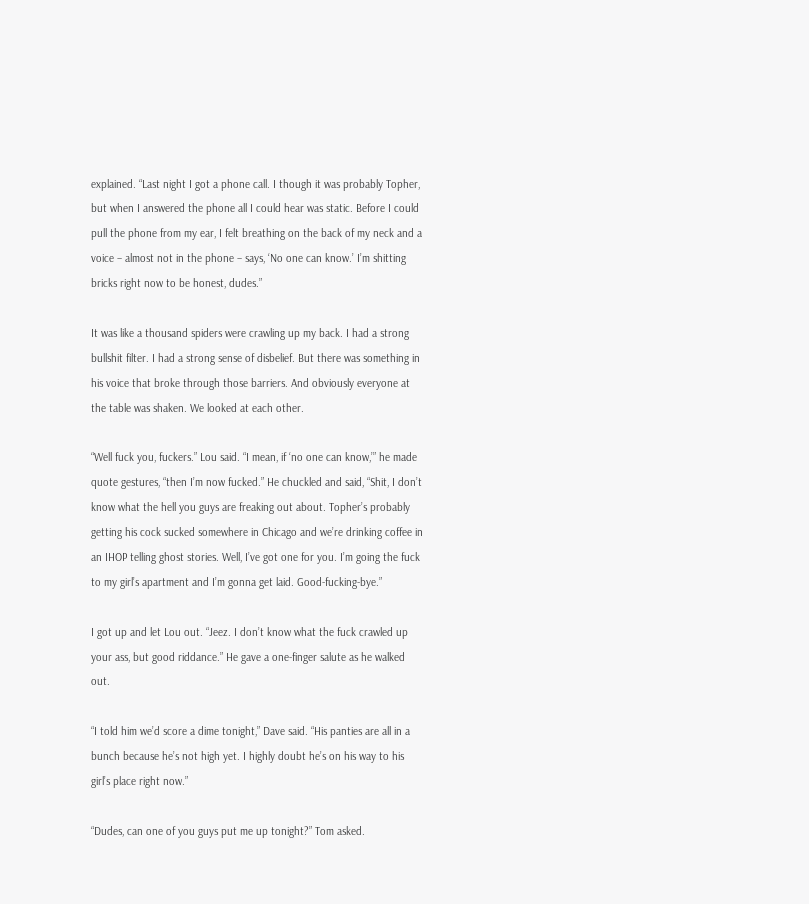explained. “Last night I got a phone call. I though it was probably Topher, but when I answered the phone all I could hear was static. Before I could pull the phone from my ear, I felt breathing on the back of my neck and a voice – almost not in the phone – says, ‘No one can know.’ I’m shitting bricks right now to be honest, dudes.”

It was like a thousand spiders were crawling up my back. I had a strong bullshit filter. I had a strong sense of disbelief. But there was something in his voice that broke through those barriers. And obviously everyone at the table was shaken. We looked at each other.

“Well fuck you, fuckers.” Lou said. “I mean, if ‘no one can know,’” he made quote gestures, “then I’m now fucked.” He chuckled and said, “Shit, I don’t know what the hell you guys are freaking out about. Topher’s probably getting his cock sucked somewhere in Chicago and we’re drinking coffee in an IHOP telling ghost stories. Well, I’ve got one for you. I’m going the fuck to my girl’s apartment and I’m gonna get laid. Good-fucking-bye.”

I got up and let Lou out. “Jeez. I don’t know what the fuck crawled up your ass, but good riddance.” He gave a one-finger salute as he walked out.

“I told him we’d score a dime tonight,” Dave said. “His panties are all in a bunch because he’s not high yet. I highly doubt he’s on his way to his girl’s place right now.”

“Dudes, can one of you guys put me up tonight?” Tom asked.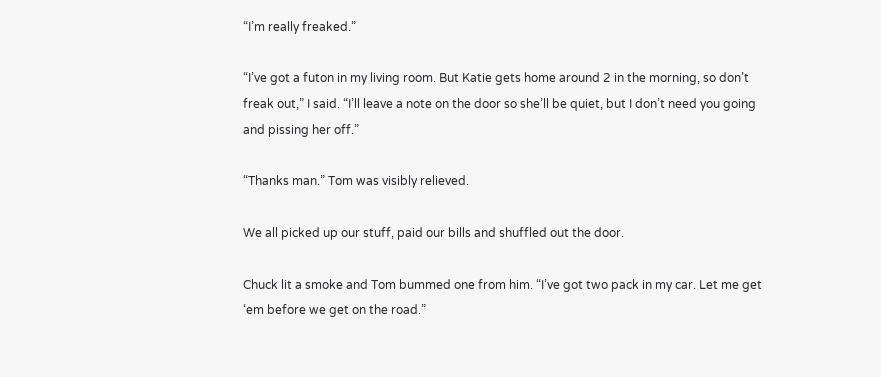“I’m really freaked.”

“I’ve got a futon in my living room. But Katie gets home around 2 in the morning, so don’t freak out,” I said. “I’ll leave a note on the door so she’ll be quiet, but I don’t need you going and pissing her off.”

“Thanks man.” Tom was visibly relieved.

We all picked up our stuff, paid our bills and shuffled out the door.

Chuck lit a smoke and Tom bummed one from him. “I’ve got two pack in my car. Let me get ‘em before we get on the road.”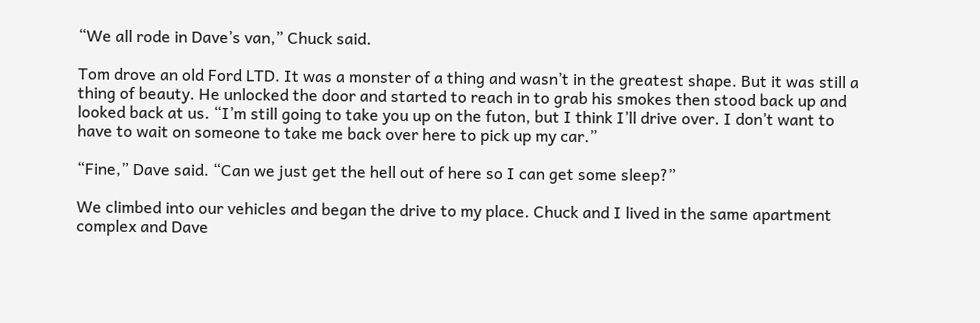“We all rode in Dave’s van,” Chuck said.

Tom drove an old Ford LTD. It was a monster of a thing and wasn’t in the greatest shape. But it was still a thing of beauty. He unlocked the door and started to reach in to grab his smokes then stood back up and looked back at us. “I’m still going to take you up on the futon, but I think I’ll drive over. I don’t want to have to wait on someone to take me back over here to pick up my car.”

“Fine,” Dave said. “Can we just get the hell out of here so I can get some sleep?”

We climbed into our vehicles and began the drive to my place. Chuck and I lived in the same apartment complex and Dave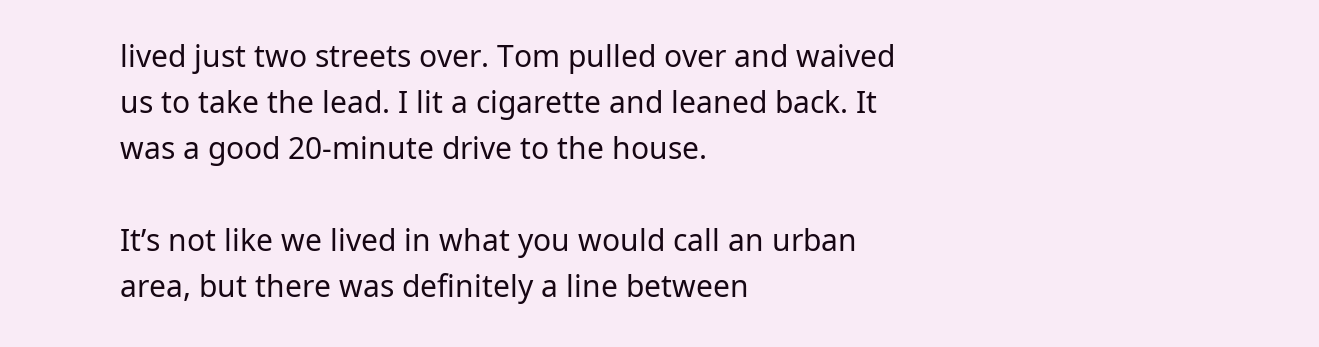lived just two streets over. Tom pulled over and waived us to take the lead. I lit a cigarette and leaned back. It was a good 20-minute drive to the house.

It’s not like we lived in what you would call an urban area, but there was definitely a line between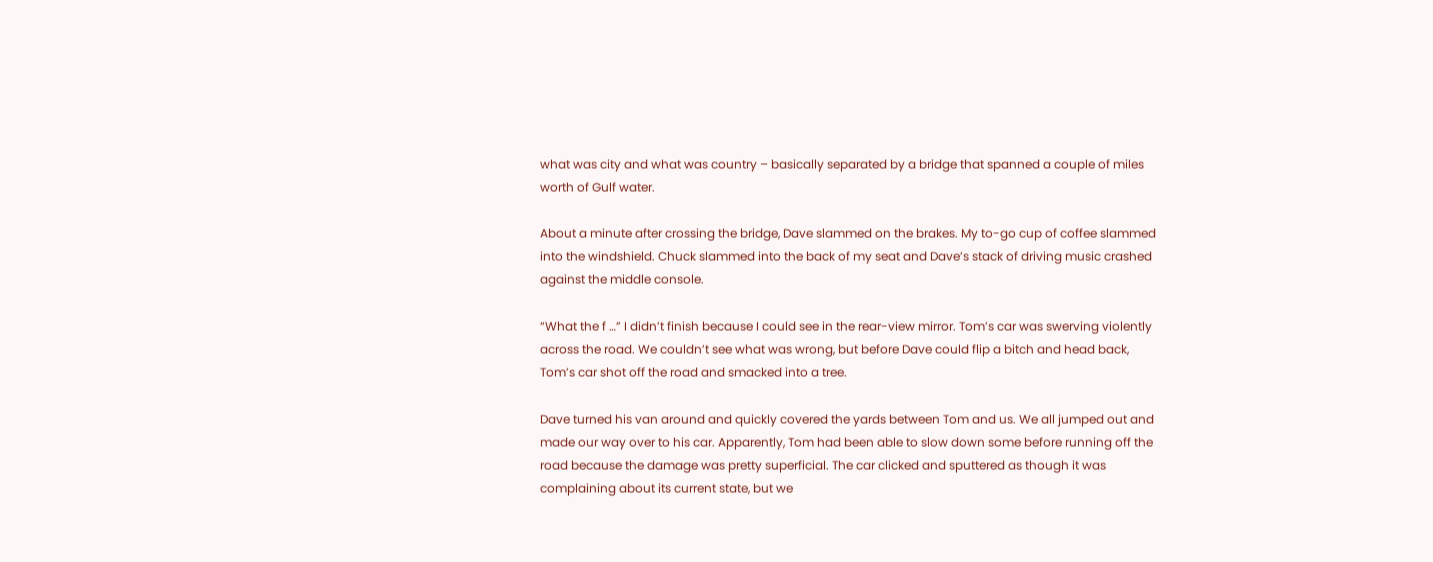what was city and what was country – basically separated by a bridge that spanned a couple of miles worth of Gulf water.

About a minute after crossing the bridge, Dave slammed on the brakes. My to-go cup of coffee slammed into the windshield. Chuck slammed into the back of my seat and Dave’s stack of driving music crashed against the middle console.

“What the f …” I didn’t finish because I could see in the rear-view mirror. Tom’s car was swerving violently across the road. We couldn’t see what was wrong, but before Dave could flip a bitch and head back, Tom’s car shot off the road and smacked into a tree.

Dave turned his van around and quickly covered the yards between Tom and us. We all jumped out and made our way over to his car. Apparently, Tom had been able to slow down some before running off the road because the damage was pretty superficial. The car clicked and sputtered as though it was complaining about its current state, but we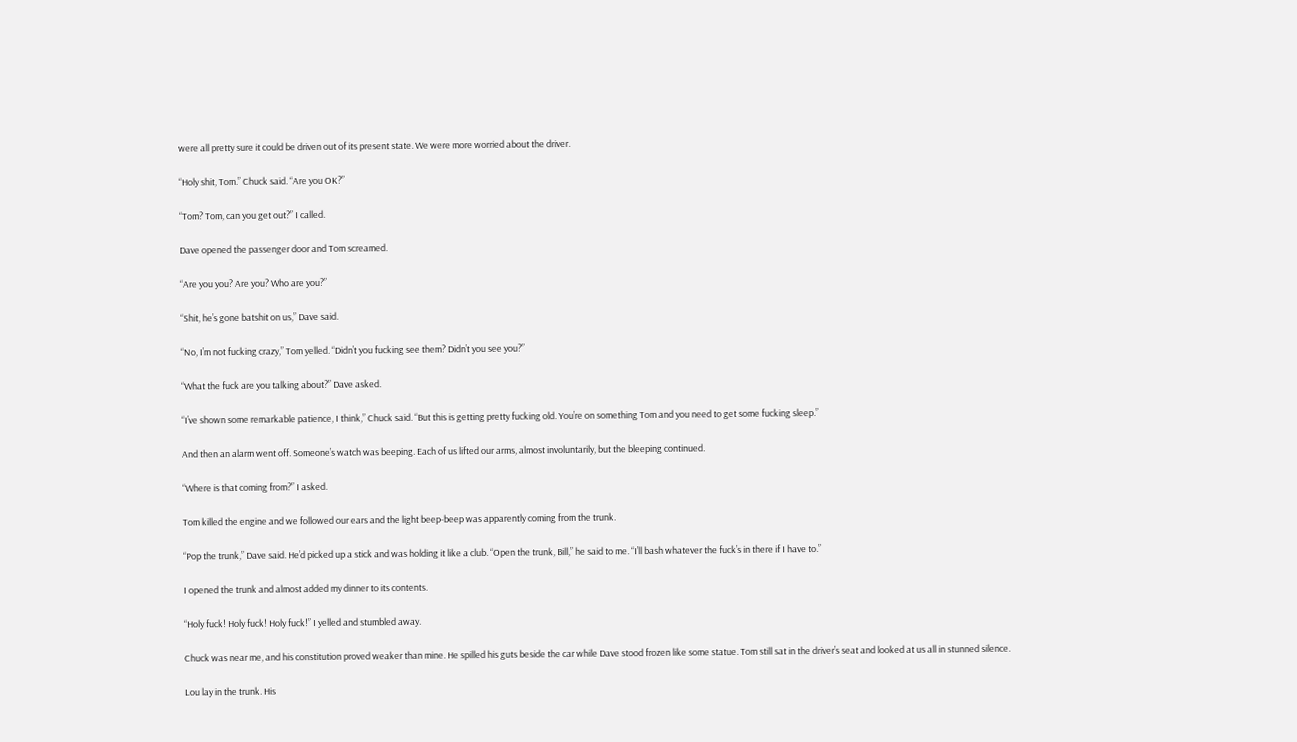were all pretty sure it could be driven out of its present state. We were more worried about the driver.

“Holy shit, Tom.” Chuck said. “Are you OK?”

“Tom? Tom, can you get out?” I called.

Dave opened the passenger door and Tom screamed.

“Are you you? Are you? Who are you?”

“Shit, he’s gone batshit on us,” Dave said.

“No, I’m not fucking crazy,” Tom yelled. “Didn’t you fucking see them? Didn’t you see you?”

“What the fuck are you talking about?” Dave asked.

“I’ve shown some remarkable patience, I think,” Chuck said. “But this is getting pretty fucking old. You’re on something Tom and you need to get some fucking sleep.”

And then an alarm went off. Someone’s watch was beeping. Each of us lifted our arms, almost involuntarily, but the bleeping continued.

“Where is that coming from?” I asked.

Tom killed the engine and we followed our ears and the light beep-beep was apparently coming from the trunk.

“Pop the trunk,” Dave said. He’d picked up a stick and was holding it like a club. “Open the trunk, Bill,” he said to me. “I’ll bash whatever the fuck’s in there if I have to.”

I opened the trunk and almost added my dinner to its contents.

“Holy fuck! Holy fuck! Holy fuck!” I yelled and stumbled away.

Chuck was near me, and his constitution proved weaker than mine. He spilled his guts beside the car while Dave stood frozen like some statue. Tom still sat in the driver’s seat and looked at us all in stunned silence.

Lou lay in the trunk. His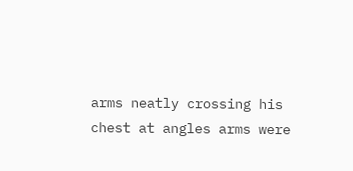arms neatly crossing his chest at angles arms were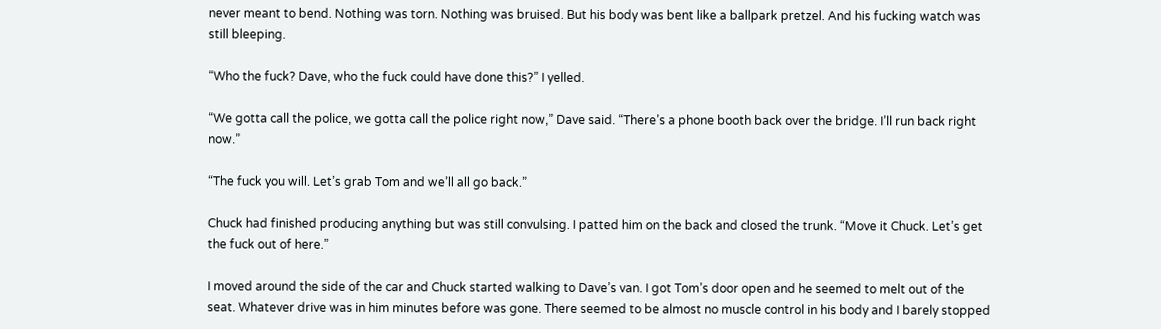never meant to bend. Nothing was torn. Nothing was bruised. But his body was bent like a ballpark pretzel. And his fucking watch was still bleeping.

“Who the fuck? Dave, who the fuck could have done this?” I yelled.

“We gotta call the police, we gotta call the police right now,” Dave said. “There’s a phone booth back over the bridge. I’ll run back right now.”

“The fuck you will. Let’s grab Tom and we’ll all go back.”

Chuck had finished producing anything but was still convulsing. I patted him on the back and closed the trunk. “Move it Chuck. Let’s get the fuck out of here.”

I moved around the side of the car and Chuck started walking to Dave’s van. I got Tom’s door open and he seemed to melt out of the seat. Whatever drive was in him minutes before was gone. There seemed to be almost no muscle control in his body and I barely stopped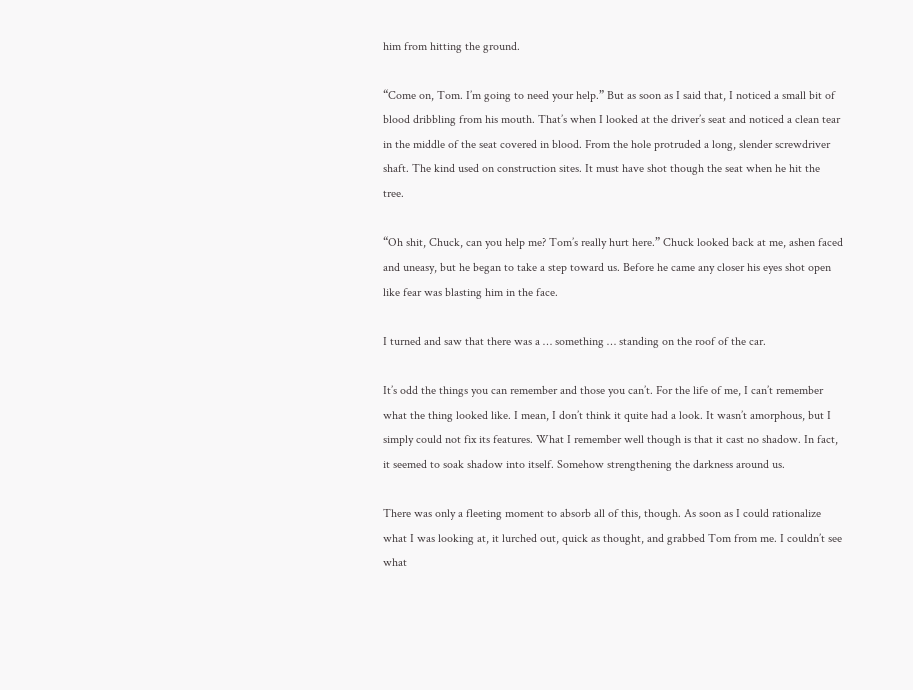him from hitting the ground.

“Come on, Tom. I’m going to need your help.” But as soon as I said that, I noticed a small bit of blood dribbling from his mouth. That’s when I looked at the driver’s seat and noticed a clean tear in the middle of the seat covered in blood. From the hole protruded a long, slender screwdriver shaft. The kind used on construction sites. It must have shot though the seat when he hit the tree.

“Oh shit, Chuck, can you help me? Tom’s really hurt here.” Chuck looked back at me, ashen faced and uneasy, but he began to take a step toward us. Before he came any closer his eyes shot open like fear was blasting him in the face.

I turned and saw that there was a … something … standing on the roof of the car.

It’s odd the things you can remember and those you can’t. For the life of me, I can’t remember what the thing looked like. I mean, I don’t think it quite had a look. It wasn’t amorphous, but I simply could not fix its features. What I remember well though is that it cast no shadow. In fact, it seemed to soak shadow into itself. Somehow strengthening the darkness around us.

There was only a fleeting moment to absorb all of this, though. As soon as I could rationalize what I was looking at, it lurched out, quick as thought, and grabbed Tom from me. I couldn’t see what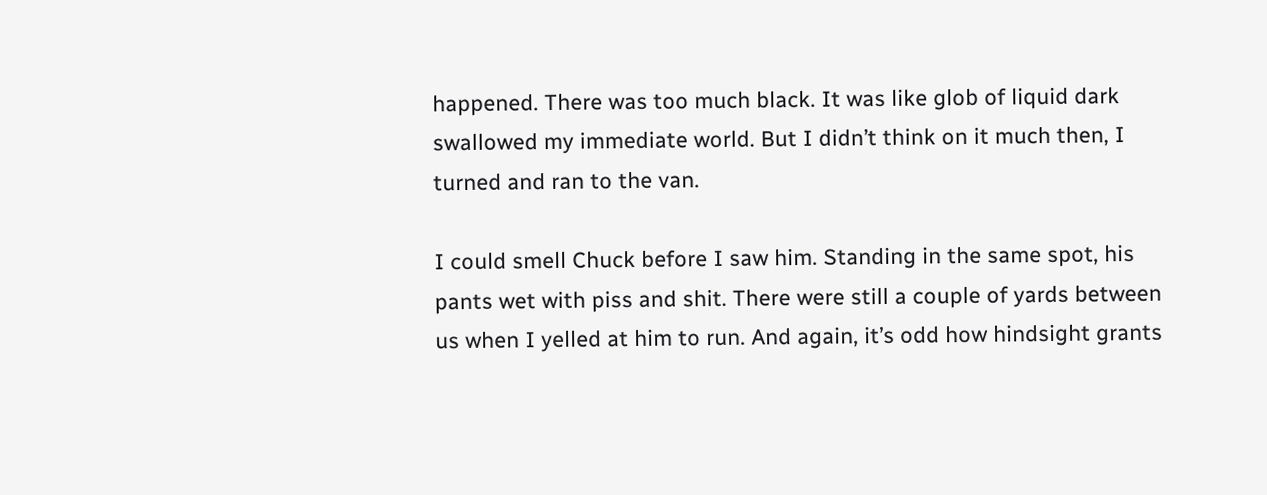happened. There was too much black. It was like glob of liquid dark swallowed my immediate world. But I didn’t think on it much then, I turned and ran to the van.

I could smell Chuck before I saw him. Standing in the same spot, his pants wet with piss and shit. There were still a couple of yards between us when I yelled at him to run. And again, it’s odd how hindsight grants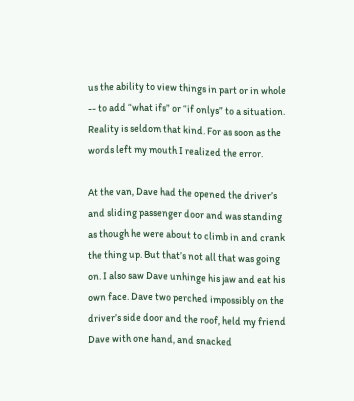us the ability to view things in part or in whole -- to add “what ifs” or “if onlys” to a situation. Reality is seldom that kind. For as soon as the words left my mouth I realized the error.

At the van, Dave had the opened the driver’s and sliding passenger door and was standing as though he were about to climb in and crank the thing up. But that’s not all that was going on. I also saw Dave unhinge his jaw and eat his own face. Dave two perched impossibly on the driver’s side door and the roof, held my friend Dave with one hand, and snacked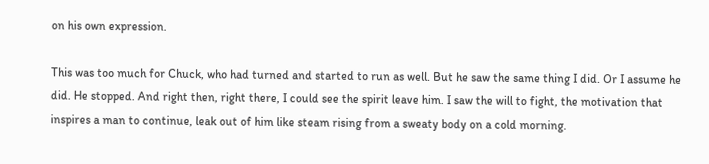on his own expression.

This was too much for Chuck, who had turned and started to run as well. But he saw the same thing I did. Or I assume he did. He stopped. And right then, right there, I could see the spirit leave him. I saw the will to fight, the motivation that inspires a man to continue, leak out of him like steam rising from a sweaty body on a cold morning.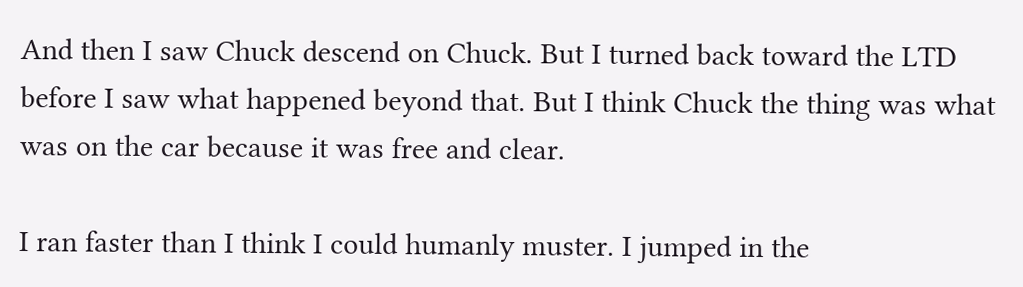And then I saw Chuck descend on Chuck. But I turned back toward the LTD before I saw what happened beyond that. But I think Chuck the thing was what was on the car because it was free and clear.

I ran faster than I think I could humanly muster. I jumped in the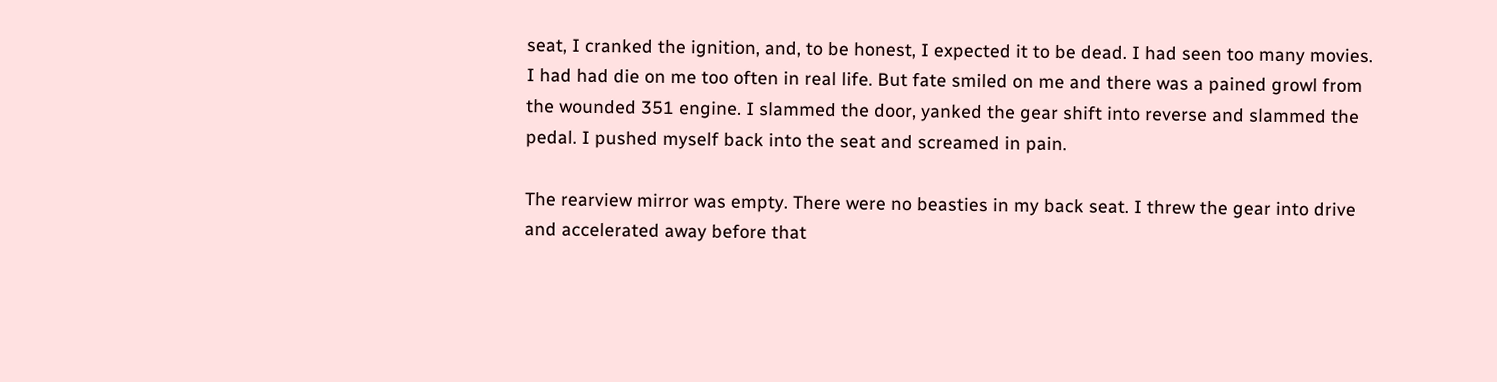seat, I cranked the ignition, and, to be honest, I expected it to be dead. I had seen too many movies. I had had die on me too often in real life. But fate smiled on me and there was a pained growl from the wounded 351 engine. I slammed the door, yanked the gear shift into reverse and slammed the pedal. I pushed myself back into the seat and screamed in pain.

The rearview mirror was empty. There were no beasties in my back seat. I threw the gear into drive and accelerated away before that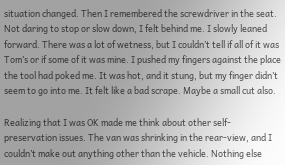situation changed. Then I remembered the screwdriver in the seat. Not daring to stop or slow down, I felt behind me. I slowly leaned forward. There was a lot of wetness, but I couldn’t tell if all of it was Tom’s or if some of it was mine. I pushed my fingers against the place the tool had poked me. It was hot, and it stung, but my finger didn’t seem to go into me. It felt like a bad scrape. Maybe a small cut also.

Realizing that I was OK made me think about other self-preservation issues. The van was shrinking in the rear-view, and I couldn’t make out anything other than the vehicle. Nothing else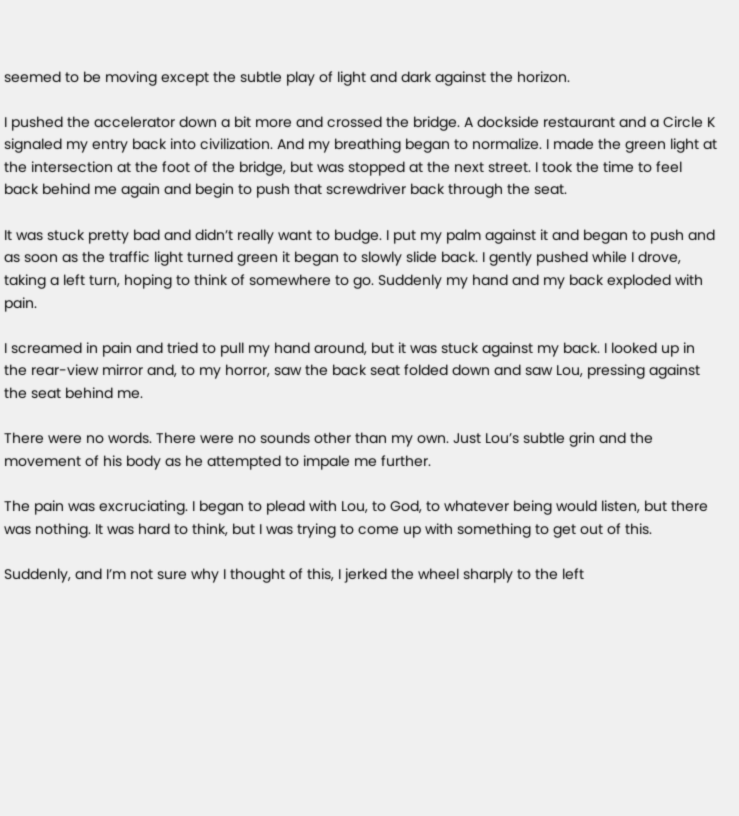seemed to be moving except the subtle play of light and dark against the horizon.

I pushed the accelerator down a bit more and crossed the bridge. A dockside restaurant and a Circle K signaled my entry back into civilization. And my breathing began to normalize. I made the green light at the intersection at the foot of the bridge, but was stopped at the next street. I took the time to feel back behind me again and begin to push that screwdriver back through the seat.

It was stuck pretty bad and didn’t really want to budge. I put my palm against it and began to push and as soon as the traffic light turned green it began to slowly slide back. I gently pushed while I drove, taking a left turn, hoping to think of somewhere to go. Suddenly my hand and my back exploded with pain.

I screamed in pain and tried to pull my hand around, but it was stuck against my back. I looked up in the rear-view mirror and, to my horror, saw the back seat folded down and saw Lou, pressing against the seat behind me.

There were no words. There were no sounds other than my own. Just Lou’s subtle grin and the movement of his body as he attempted to impale me further.

The pain was excruciating. I began to plead with Lou, to God, to whatever being would listen, but there was nothing. It was hard to think, but I was trying to come up with something to get out of this.

Suddenly, and I’m not sure why I thought of this, I jerked the wheel sharply to the left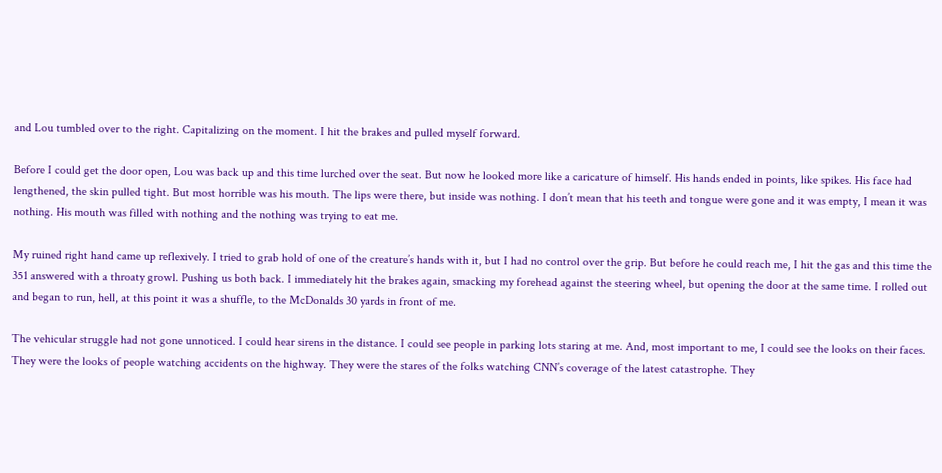and Lou tumbled over to the right. Capitalizing on the moment. I hit the brakes and pulled myself forward.

Before I could get the door open, Lou was back up and this time lurched over the seat. But now he looked more like a caricature of himself. His hands ended in points, like spikes. His face had lengthened, the skin pulled tight. But most horrible was his mouth. The lips were there, but inside was nothing. I don’t mean that his teeth and tongue were gone and it was empty, I mean it was nothing. His mouth was filled with nothing and the nothing was trying to eat me.

My ruined right hand came up reflexively. I tried to grab hold of one of the creature’s hands with it, but I had no control over the grip. But before he could reach me, I hit the gas and this time the 351 answered with a throaty growl. Pushing us both back. I immediately hit the brakes again, smacking my forehead against the steering wheel, but opening the door at the same time. I rolled out and began to run, hell, at this point it was a shuffle, to the McDonalds 30 yards in front of me.

The vehicular struggle had not gone unnoticed. I could hear sirens in the distance. I could see people in parking lots staring at me. And, most important to me, I could see the looks on their faces. They were the looks of people watching accidents on the highway. They were the stares of the folks watching CNN’s coverage of the latest catastrophe. They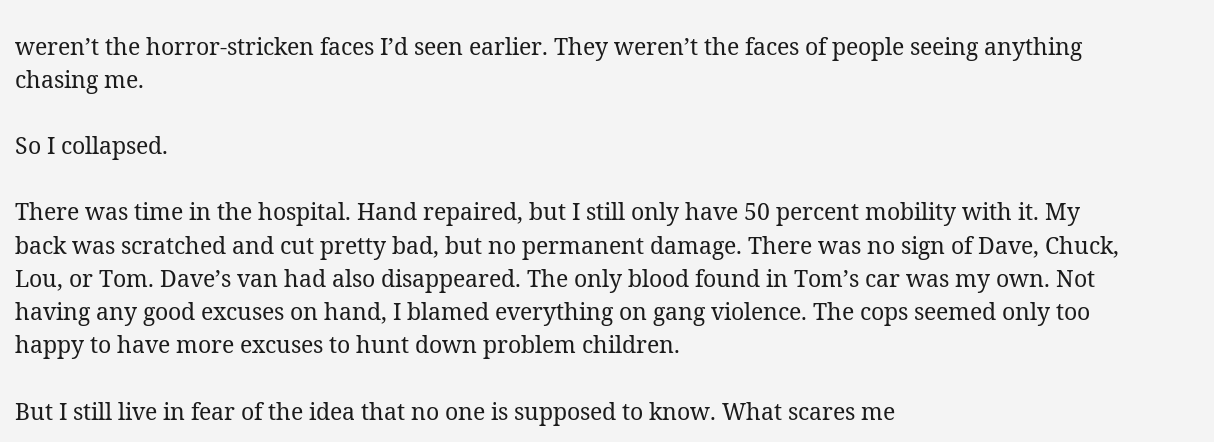weren’t the horror-stricken faces I’d seen earlier. They weren’t the faces of people seeing anything chasing me.

So I collapsed.

There was time in the hospital. Hand repaired, but I still only have 50 percent mobility with it. My back was scratched and cut pretty bad, but no permanent damage. There was no sign of Dave, Chuck, Lou, or Tom. Dave’s van had also disappeared. The only blood found in Tom’s car was my own. Not having any good excuses on hand, I blamed everything on gang violence. The cops seemed only too happy to have more excuses to hunt down problem children.

But I still live in fear of the idea that no one is supposed to know. What scares me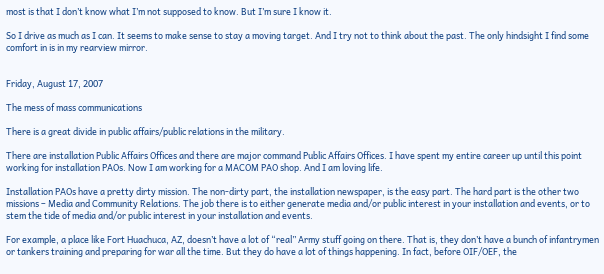most is that I don’t know what I’m not supposed to know. But I’m sure I know it.

So I drive as much as I can. It seems to make sense to stay a moving target. And I try not to think about the past. The only hindsight I find some comfort in is in my rearview mirror.


Friday, August 17, 2007

The mess of mass communications

There is a great divide in public affairs/public relations in the military.

There are installation Public Affairs Offices and there are major command Public Affairs Offices. I have spent my entire career up until this point working for installation PAOs. Now I am working for a MACOM PAO shop. And I am loving life.

Installation PAOs have a pretty dirty mission. The non-dirty part, the installation newspaper, is the easy part. The hard part is the other two missions – Media and Community Relations. The job there is to either generate media and/or public interest in your installation and events, or to stem the tide of media and/or public interest in your installation and events.

For example, a place like Fort Huachuca, AZ, doesn’t have a lot of “real” Army stuff going on there. That is, they don’t have a bunch of infantrymen or tankers training and preparing for war all the time. But they do have a lot of things happening. In fact, before OIF/OEF, the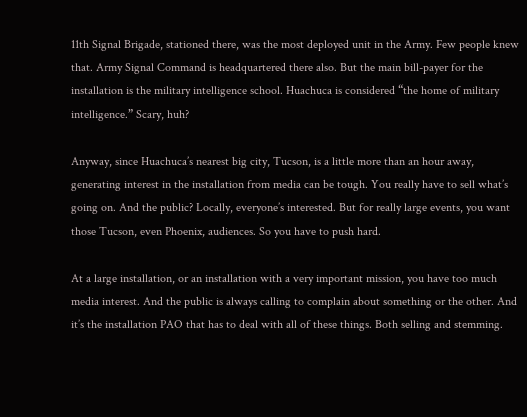11th Signal Brigade, stationed there, was the most deployed unit in the Army. Few people knew that. Army Signal Command is headquartered there also. But the main bill-payer for the installation is the military intelligence school. Huachuca is considered “the home of military intelligence.” Scary, huh?

Anyway, since Huachuca’s nearest big city, Tucson, is a little more than an hour away, generating interest in the installation from media can be tough. You really have to sell what’s going on. And the public? Locally, everyone’s interested. But for really large events, you want those Tucson, even Phoenix, audiences. So you have to push hard.

At a large installation, or an installation with a very important mission, you have too much media interest. And the public is always calling to complain about something or the other. And it’s the installation PAO that has to deal with all of these things. Both selling and stemming.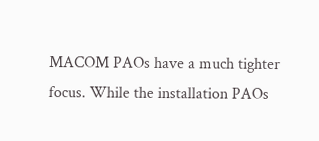MACOM PAOs have a much tighter focus. While the installation PAOs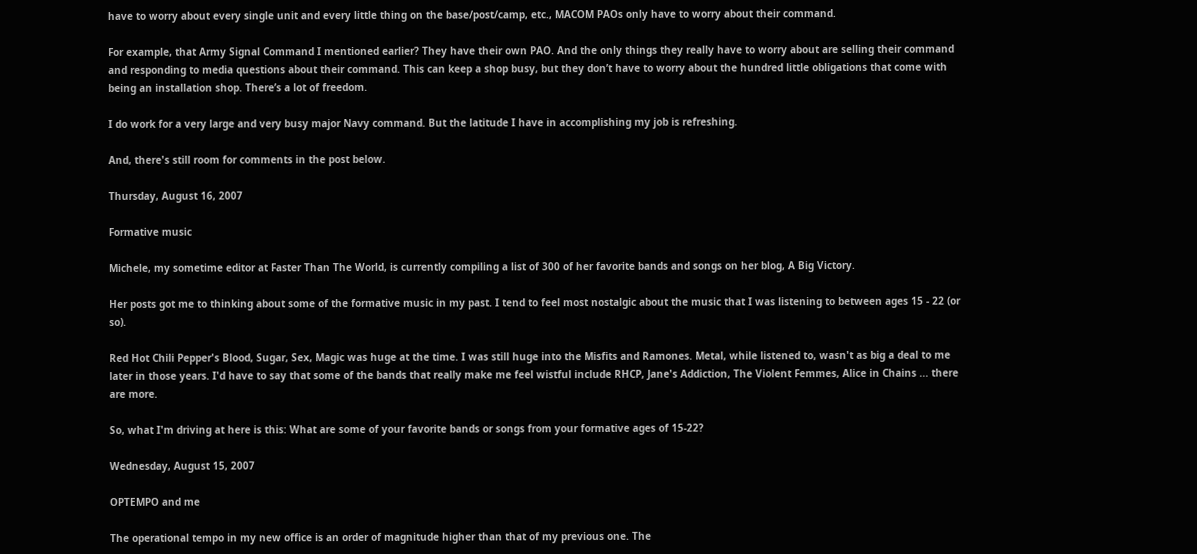have to worry about every single unit and every little thing on the base/post/camp, etc., MACOM PAOs only have to worry about their command.

For example, that Army Signal Command I mentioned earlier? They have their own PAO. And the only things they really have to worry about are selling their command and responding to media questions about their command. This can keep a shop busy, but they don’t have to worry about the hundred little obligations that come with being an installation shop. There’s a lot of freedom.

I do work for a very large and very busy major Navy command. But the latitude I have in accomplishing my job is refreshing.

And, there's still room for comments in the post below.

Thursday, August 16, 2007

Formative music

Michele, my sometime editor at Faster Than The World, is currently compiling a list of 300 of her favorite bands and songs on her blog, A Big Victory.

Her posts got me to thinking about some of the formative music in my past. I tend to feel most nostalgic about the music that I was listening to between ages 15 - 22 (or so).

Red Hot Chili Pepper's Blood, Sugar, Sex, Magic was huge at the time. I was still huge into the Misfits and Ramones. Metal, while listened to, wasn't as big a deal to me later in those years. I'd have to say that some of the bands that really make me feel wistful include RHCP, Jane's Addiction, The Violent Femmes, Alice in Chains ... there are more.

So, what I'm driving at here is this: What are some of your favorite bands or songs from your formative ages of 15-22?

Wednesday, August 15, 2007

OPTEMPO and me

The operational tempo in my new office is an order of magnitude higher than that of my previous one. The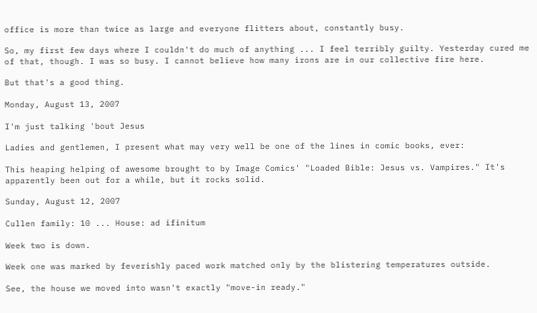office is more than twice as large and everyone flitters about, constantly busy.

So, my first few days where I couldn't do much of anything ... I feel terribly guilty. Yesterday cured me of that, though. I was so busy. I cannot believe how many irons are in our collective fire here.

But that's a good thing.

Monday, August 13, 2007

I'm just talking 'bout Jesus

Ladies and gentlemen, I present what may very well be one of the lines in comic books, ever:

This heaping helping of awesome brought to by Image Comics' "Loaded Bible: Jesus vs. Vampires." It's apparently been out for a while, but it rocks solid.

Sunday, August 12, 2007

Cullen family: 10 ... House: ad ifinitum

Week two is down.

Week one was marked by feverishly paced work matched only by the blistering temperatures outside.

See, the house we moved into wasn't exactly "move-in ready."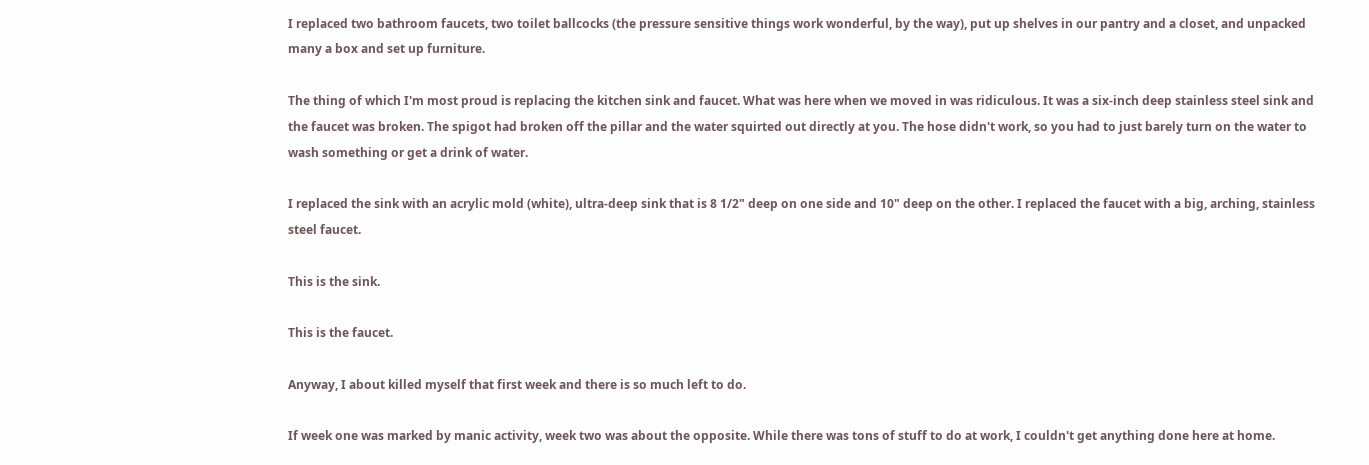I replaced two bathroom faucets, two toilet ballcocks (the pressure sensitive things work wonderful, by the way), put up shelves in our pantry and a closet, and unpacked many a box and set up furniture.

The thing of which I'm most proud is replacing the kitchen sink and faucet. What was here when we moved in was ridiculous. It was a six-inch deep stainless steel sink and the faucet was broken. The spigot had broken off the pillar and the water squirted out directly at you. The hose didn't work, so you had to just barely turn on the water to wash something or get a drink of water.

I replaced the sink with an acrylic mold (white), ultra-deep sink that is 8 1/2" deep on one side and 10" deep on the other. I replaced the faucet with a big, arching, stainless steel faucet.

This is the sink.

This is the faucet.

Anyway, I about killed myself that first week and there is so much left to do.

If week one was marked by manic activity, week two was about the opposite. While there was tons of stuff to do at work, I couldn't get anything done here at home.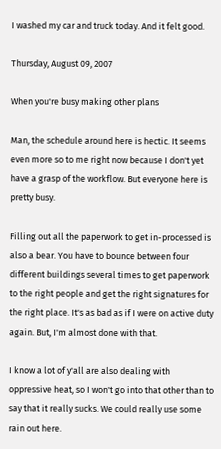I washed my car and truck today. And it felt good.

Thursday, August 09, 2007

When you're busy making other plans

Man, the schedule around here is hectic. It seems even more so to me right now because I don't yet have a grasp of the workflow. But everyone here is pretty busy.

Filling out all the paperwork to get in-processed is also a bear. You have to bounce between four different buildings several times to get paperwork to the right people and get the right signatures for the right place. It's as bad as if I were on active duty again. But, I'm almost done with that.

I know a lot of y'all are also dealing with oppressive heat, so I won't go into that other than to say that it really sucks. We could really use some rain out here.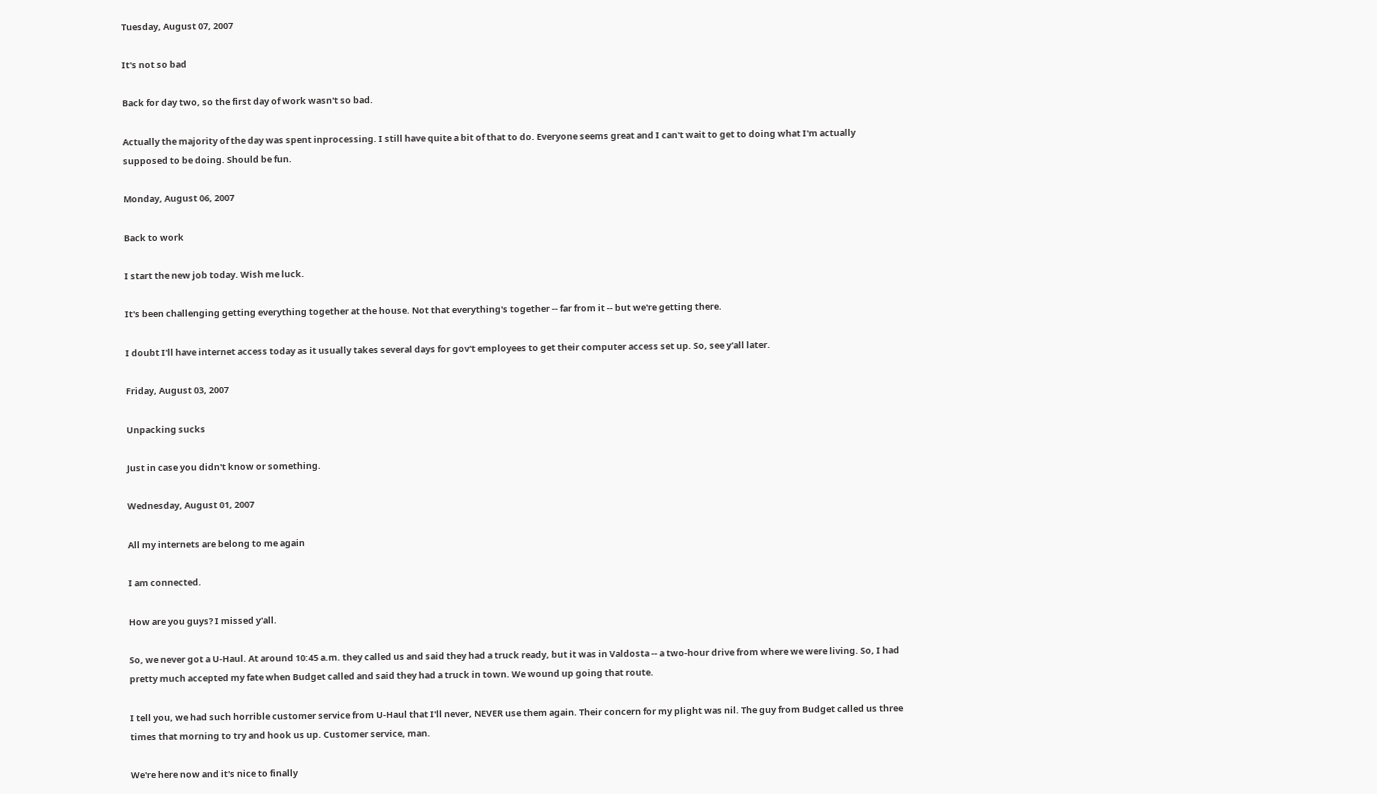Tuesday, August 07, 2007

It's not so bad

Back for day two, so the first day of work wasn't so bad.

Actually the majority of the day was spent inprocessing. I still have quite a bit of that to do. Everyone seems great and I can't wait to get to doing what I'm actually supposed to be doing. Should be fun.

Monday, August 06, 2007

Back to work

I start the new job today. Wish me luck.

It's been challenging getting everything together at the house. Not that everything's together -- far from it -- but we're getting there.

I doubt I'll have internet access today as it usually takes several days for gov't employees to get their computer access set up. So, see y'all later.

Friday, August 03, 2007

Unpacking sucks

Just in case you didn't know or something.

Wednesday, August 01, 2007

All my internets are belong to me again

I am connected.

How are you guys? I missed y'all.

So, we never got a U-Haul. At around 10:45 a.m. they called us and said they had a truck ready, but it was in Valdosta -- a two-hour drive from where we were living. So, I had pretty much accepted my fate when Budget called and said they had a truck in town. We wound up going that route.

I tell you, we had such horrible customer service from U-Haul that I'll never, NEVER use them again. Their concern for my plight was nil. The guy from Budget called us three times that morning to try and hook us up. Customer service, man.

We're here now and it's nice to finally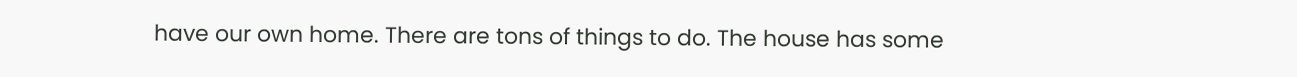have our own home. There are tons of things to do. The house has some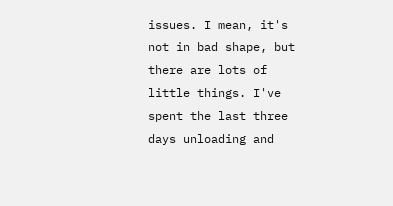issues. I mean, it's not in bad shape, but there are lots of little things. I've spent the last three days unloading and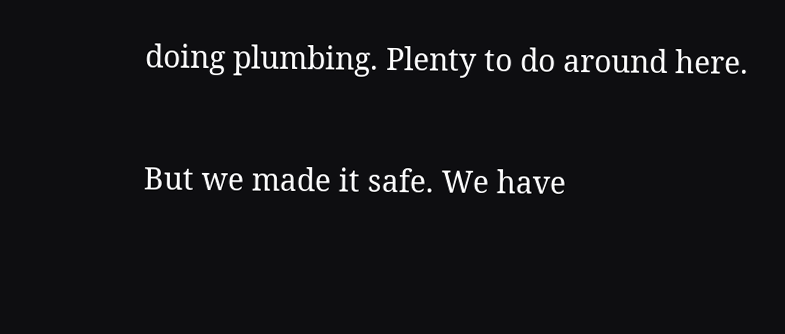doing plumbing. Plenty to do around here.

But we made it safe. We have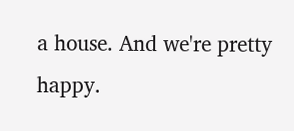a house. And we're pretty happy.